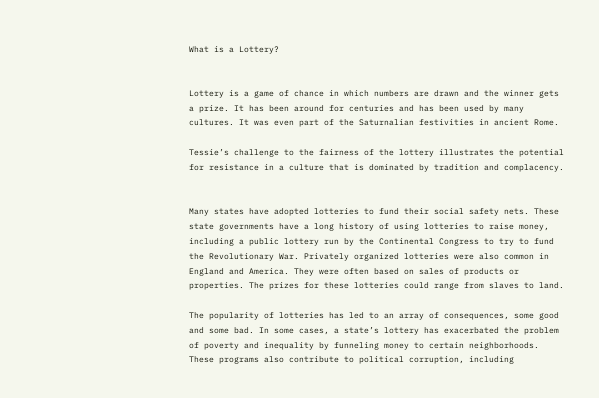What is a Lottery?


Lottery is a game of chance in which numbers are drawn and the winner gets a prize. It has been around for centuries and has been used by many cultures. It was even part of the Saturnalian festivities in ancient Rome.

Tessie’s challenge to the fairness of the lottery illustrates the potential for resistance in a culture that is dominated by tradition and complacency.


Many states have adopted lotteries to fund their social safety nets. These state governments have a long history of using lotteries to raise money, including a public lottery run by the Continental Congress to try to fund the Revolutionary War. Privately organized lotteries were also common in England and America. They were often based on sales of products or properties. The prizes for these lotteries could range from slaves to land.

The popularity of lotteries has led to an array of consequences, some good and some bad. In some cases, a state’s lottery has exacerbated the problem of poverty and inequality by funneling money to certain neighborhoods. These programs also contribute to political corruption, including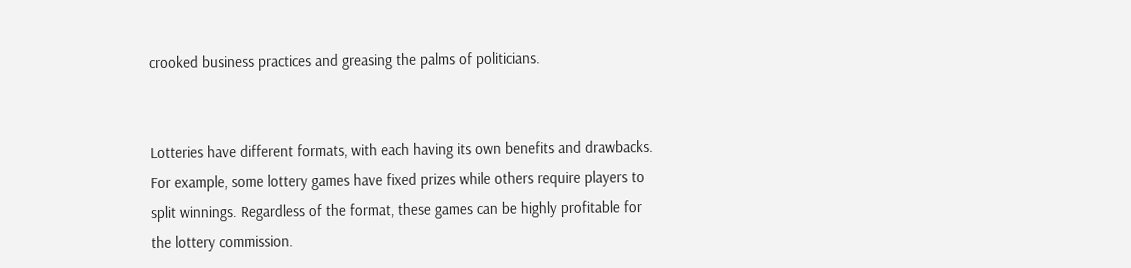crooked business practices and greasing the palms of politicians.


Lotteries have different formats, with each having its own benefits and drawbacks. For example, some lottery games have fixed prizes while others require players to split winnings. Regardless of the format, these games can be highly profitable for the lottery commission.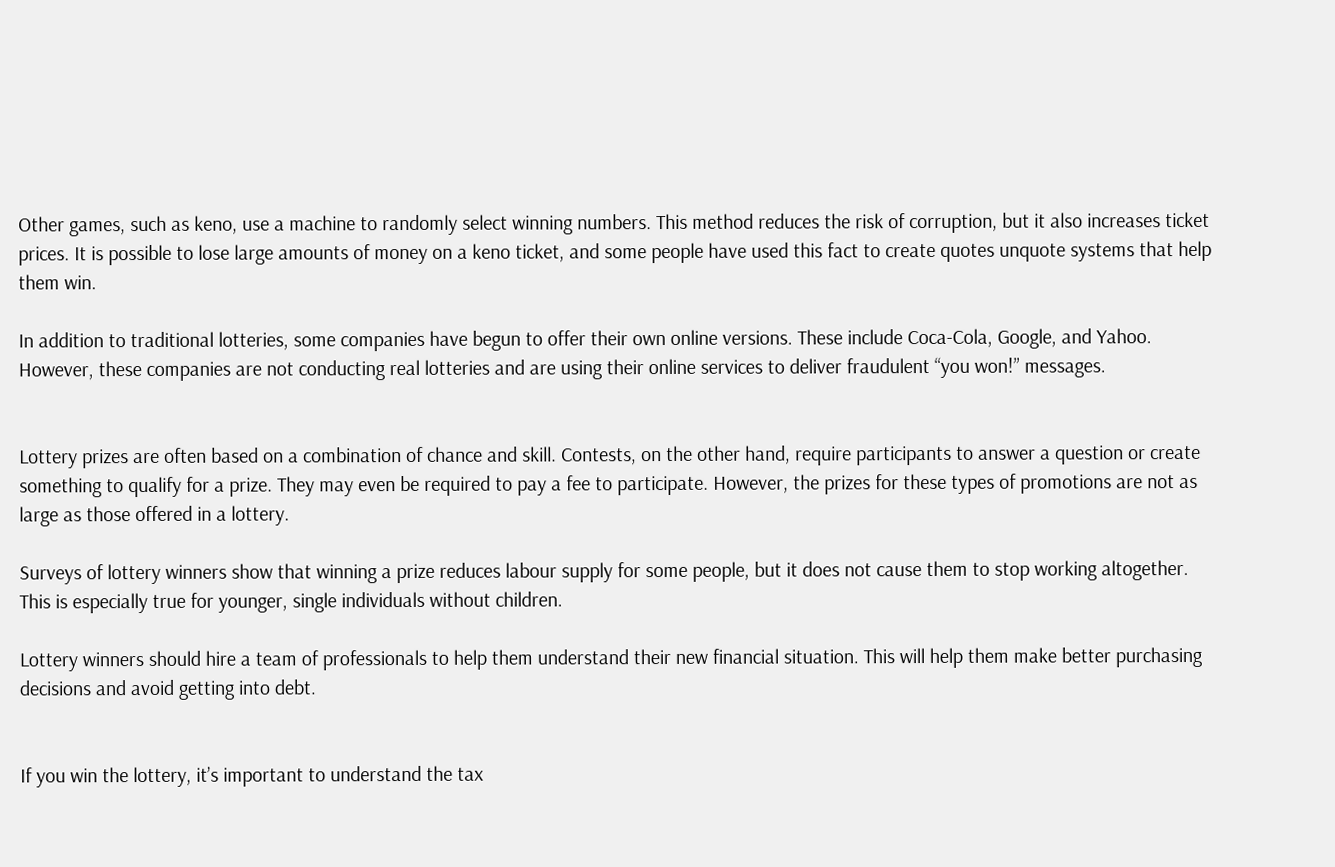Other games, such as keno, use a machine to randomly select winning numbers. This method reduces the risk of corruption, but it also increases ticket prices. It is possible to lose large amounts of money on a keno ticket, and some people have used this fact to create quotes unquote systems that help them win.

In addition to traditional lotteries, some companies have begun to offer their own online versions. These include Coca-Cola, Google, and Yahoo. However, these companies are not conducting real lotteries and are using their online services to deliver fraudulent “you won!” messages.


Lottery prizes are often based on a combination of chance and skill. Contests, on the other hand, require participants to answer a question or create something to qualify for a prize. They may even be required to pay a fee to participate. However, the prizes for these types of promotions are not as large as those offered in a lottery.

Surveys of lottery winners show that winning a prize reduces labour supply for some people, but it does not cause them to stop working altogether. This is especially true for younger, single individuals without children.

Lottery winners should hire a team of professionals to help them understand their new financial situation. This will help them make better purchasing decisions and avoid getting into debt.


If you win the lottery, it’s important to understand the tax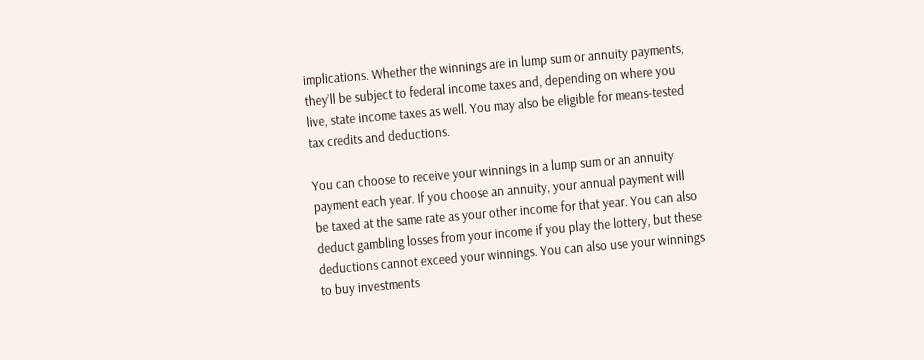implications. Whether the winnings are in lump sum or annuity payments, they’ll be subject to federal income taxes and, depending on where you live, state income taxes as well. You may also be eligible for means-tested tax credits and deductions.

You can choose to receive your winnings in a lump sum or an annuity payment each year. If you choose an annuity, your annual payment will be taxed at the same rate as your other income for that year. You can also deduct gambling losses from your income if you play the lottery, but these deductions cannot exceed your winnings. You can also use your winnings to buy investments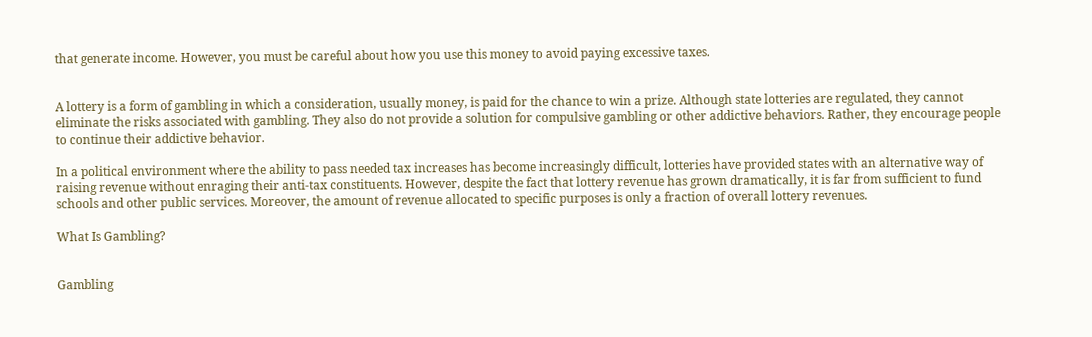that generate income. However, you must be careful about how you use this money to avoid paying excessive taxes.


A lottery is a form of gambling in which a consideration, usually money, is paid for the chance to win a prize. Although state lotteries are regulated, they cannot eliminate the risks associated with gambling. They also do not provide a solution for compulsive gambling or other addictive behaviors. Rather, they encourage people to continue their addictive behavior.

In a political environment where the ability to pass needed tax increases has become increasingly difficult, lotteries have provided states with an alternative way of raising revenue without enraging their anti-tax constituents. However, despite the fact that lottery revenue has grown dramatically, it is far from sufficient to fund schools and other public services. Moreover, the amount of revenue allocated to specific purposes is only a fraction of overall lottery revenues.

What Is Gambling?


Gambling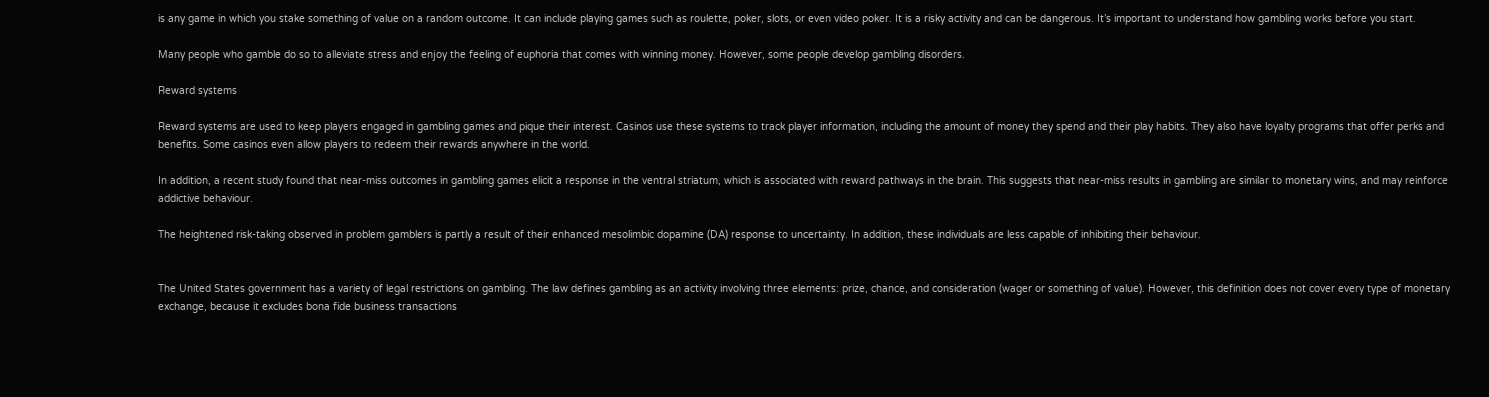is any game in which you stake something of value on a random outcome. It can include playing games such as roulette, poker, slots, or even video poker. It is a risky activity and can be dangerous. It’s important to understand how gambling works before you start.

Many people who gamble do so to alleviate stress and enjoy the feeling of euphoria that comes with winning money. However, some people develop gambling disorders.

Reward systems

Reward systems are used to keep players engaged in gambling games and pique their interest. Casinos use these systems to track player information, including the amount of money they spend and their play habits. They also have loyalty programs that offer perks and benefits. Some casinos even allow players to redeem their rewards anywhere in the world.

In addition, a recent study found that near-miss outcomes in gambling games elicit a response in the ventral striatum, which is associated with reward pathways in the brain. This suggests that near-miss results in gambling are similar to monetary wins, and may reinforce addictive behaviour.

The heightened risk-taking observed in problem gamblers is partly a result of their enhanced mesolimbic dopamine (DA) response to uncertainty. In addition, these individuals are less capable of inhibiting their behaviour.


The United States government has a variety of legal restrictions on gambling. The law defines gambling as an activity involving three elements: prize, chance, and consideration (wager or something of value). However, this definition does not cover every type of monetary exchange, because it excludes bona fide business transactions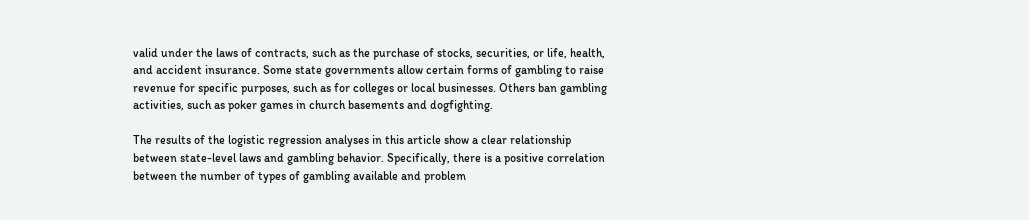valid under the laws of contracts, such as the purchase of stocks, securities, or life, health, and accident insurance. Some state governments allow certain forms of gambling to raise revenue for specific purposes, such as for colleges or local businesses. Others ban gambling activities, such as poker games in church basements and dogfighting.

The results of the logistic regression analyses in this article show a clear relationship between state-level laws and gambling behavior. Specifically, there is a positive correlation between the number of types of gambling available and problem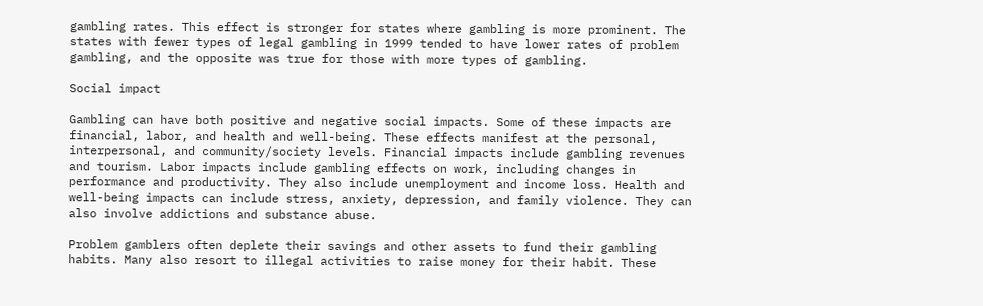gambling rates. This effect is stronger for states where gambling is more prominent. The states with fewer types of legal gambling in 1999 tended to have lower rates of problem gambling, and the opposite was true for those with more types of gambling.

Social impact

Gambling can have both positive and negative social impacts. Some of these impacts are financial, labor, and health and well-being. These effects manifest at the personal, interpersonal, and community/society levels. Financial impacts include gambling revenues and tourism. Labor impacts include gambling effects on work, including changes in performance and productivity. They also include unemployment and income loss. Health and well-being impacts can include stress, anxiety, depression, and family violence. They can also involve addictions and substance abuse.

Problem gamblers often deplete their savings and other assets to fund their gambling habits. Many also resort to illegal activities to raise money for their habit. These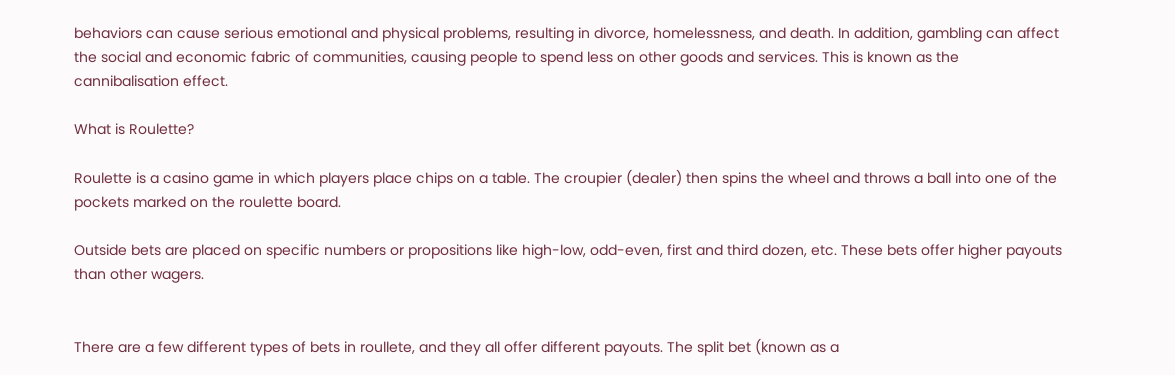behaviors can cause serious emotional and physical problems, resulting in divorce, homelessness, and death. In addition, gambling can affect the social and economic fabric of communities, causing people to spend less on other goods and services. This is known as the cannibalisation effect.

What is Roulette?

Roulette is a casino game in which players place chips on a table. The croupier (dealer) then spins the wheel and throws a ball into one of the pockets marked on the roulette board.

Outside bets are placed on specific numbers or propositions like high-low, odd-even, first and third dozen, etc. These bets offer higher payouts than other wagers.


There are a few different types of bets in roullete, and they all offer different payouts. The split bet (known as a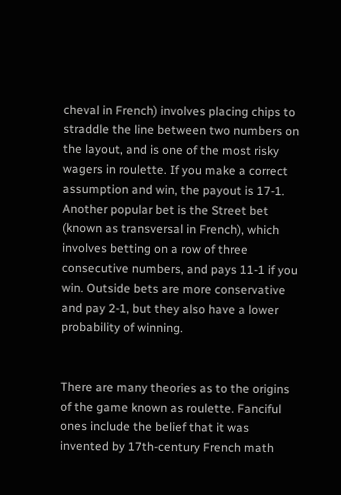cheval in French) involves placing chips to straddle the line between two numbers on the layout, and is one of the most risky wagers in roulette. If you make a correct assumption and win, the payout is 17-1. Another popular bet is the Street bet (known as transversal in French), which involves betting on a row of three consecutive numbers, and pays 11-1 if you win. Outside bets are more conservative and pay 2-1, but they also have a lower probability of winning.


There are many theories as to the origins of the game known as roulette. Fanciful ones include the belief that it was invented by 17th-century French math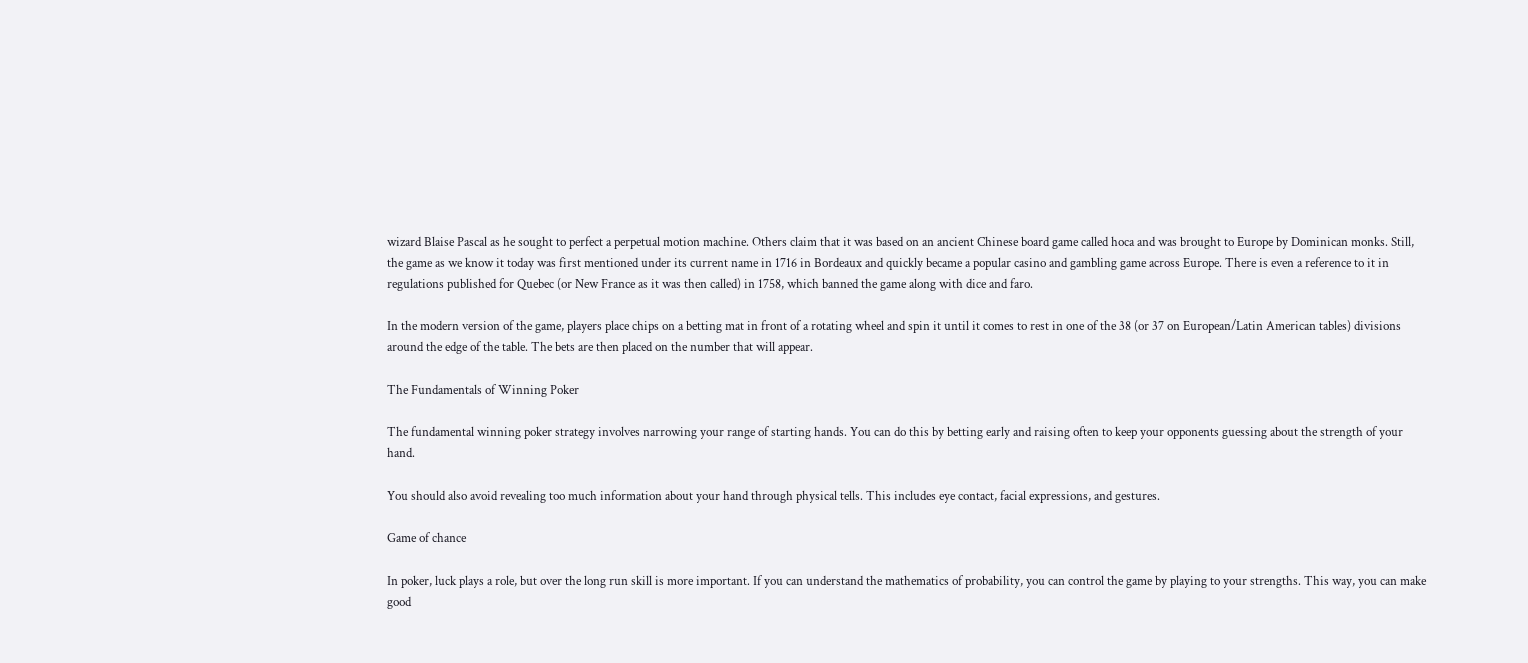wizard Blaise Pascal as he sought to perfect a perpetual motion machine. Others claim that it was based on an ancient Chinese board game called hoca and was brought to Europe by Dominican monks. Still, the game as we know it today was first mentioned under its current name in 1716 in Bordeaux and quickly became a popular casino and gambling game across Europe. There is even a reference to it in regulations published for Quebec (or New France as it was then called) in 1758, which banned the game along with dice and faro.

In the modern version of the game, players place chips on a betting mat in front of a rotating wheel and spin it until it comes to rest in one of the 38 (or 37 on European/Latin American tables) divisions around the edge of the table. The bets are then placed on the number that will appear.

The Fundamentals of Winning Poker

The fundamental winning poker strategy involves narrowing your range of starting hands. You can do this by betting early and raising often to keep your opponents guessing about the strength of your hand.

You should also avoid revealing too much information about your hand through physical tells. This includes eye contact, facial expressions, and gestures.

Game of chance

In poker, luck plays a role, but over the long run skill is more important. If you can understand the mathematics of probability, you can control the game by playing to your strengths. This way, you can make good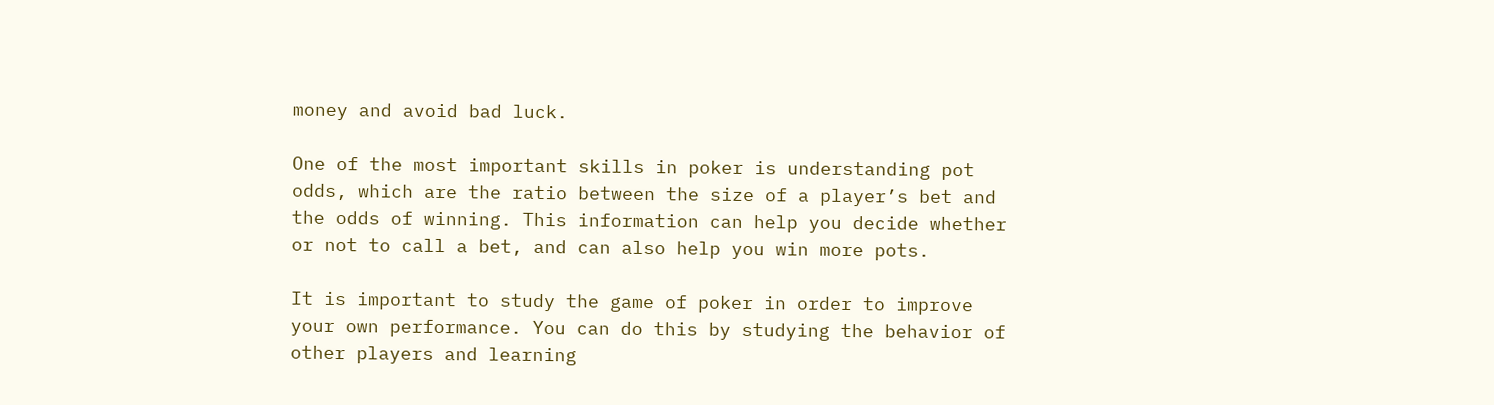money and avoid bad luck.

One of the most important skills in poker is understanding pot odds, which are the ratio between the size of a player’s bet and the odds of winning. This information can help you decide whether or not to call a bet, and can also help you win more pots.

It is important to study the game of poker in order to improve your own performance. You can do this by studying the behavior of other players and learning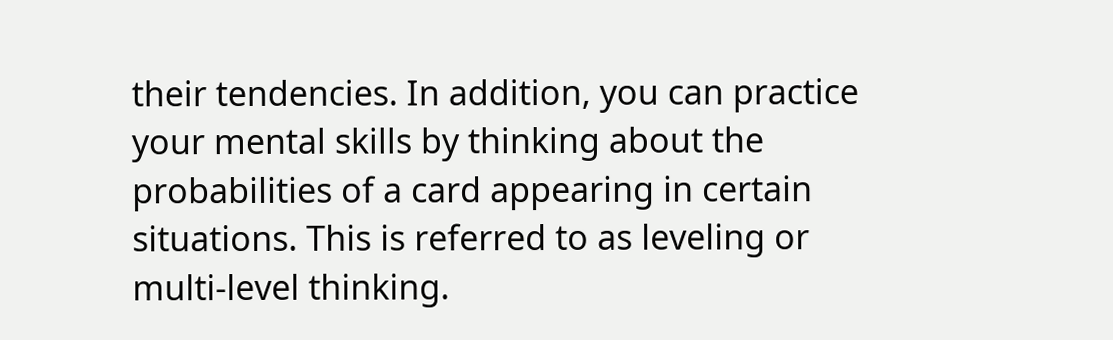their tendencies. In addition, you can practice your mental skills by thinking about the probabilities of a card appearing in certain situations. This is referred to as leveling or multi-level thinking.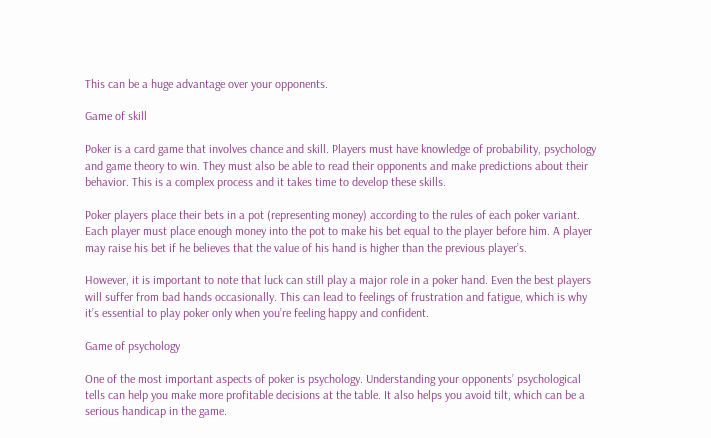This can be a huge advantage over your opponents.

Game of skill

Poker is a card game that involves chance and skill. Players must have knowledge of probability, psychology and game theory to win. They must also be able to read their opponents and make predictions about their behavior. This is a complex process and it takes time to develop these skills.

Poker players place their bets in a pot (representing money) according to the rules of each poker variant. Each player must place enough money into the pot to make his bet equal to the player before him. A player may raise his bet if he believes that the value of his hand is higher than the previous player’s.

However, it is important to note that luck can still play a major role in a poker hand. Even the best players will suffer from bad hands occasionally. This can lead to feelings of frustration and fatigue, which is why it’s essential to play poker only when you’re feeling happy and confident.

Game of psychology

One of the most important aspects of poker is psychology. Understanding your opponents’ psychological tells can help you make more profitable decisions at the table. It also helps you avoid tilt, which can be a serious handicap in the game.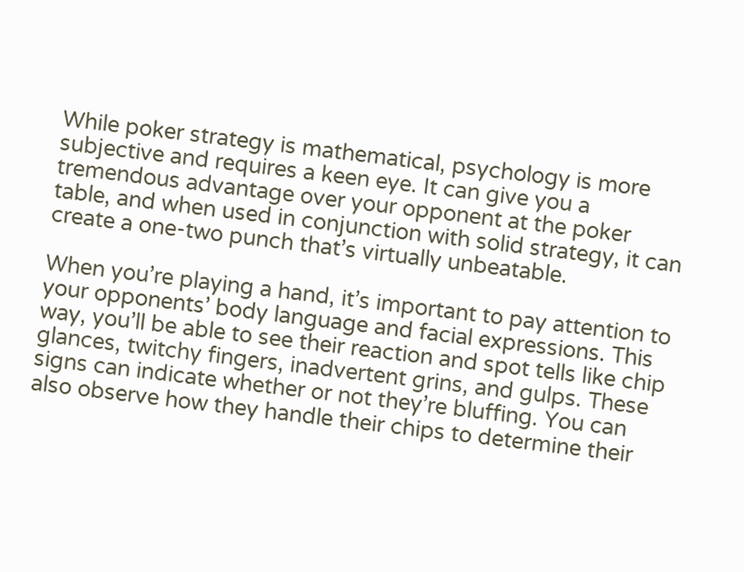While poker strategy is mathematical, psychology is more subjective and requires a keen eye. It can give you a tremendous advantage over your opponent at the poker table, and when used in conjunction with solid strategy, it can create a one-two punch that’s virtually unbeatable.

When you’re playing a hand, it’s important to pay attention to your opponents’ body language and facial expressions. This way, you’ll be able to see their reaction and spot tells like chip glances, twitchy fingers, inadvertent grins, and gulps. These signs can indicate whether or not they’re bluffing. You can also observe how they handle their chips to determine their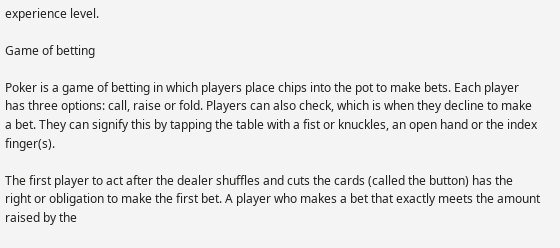experience level.

Game of betting

Poker is a game of betting in which players place chips into the pot to make bets. Each player has three options: call, raise or fold. Players can also check, which is when they decline to make a bet. They can signify this by tapping the table with a fist or knuckles, an open hand or the index finger(s).

The first player to act after the dealer shuffles and cuts the cards (called the button) has the right or obligation to make the first bet. A player who makes a bet that exactly meets the amount raised by the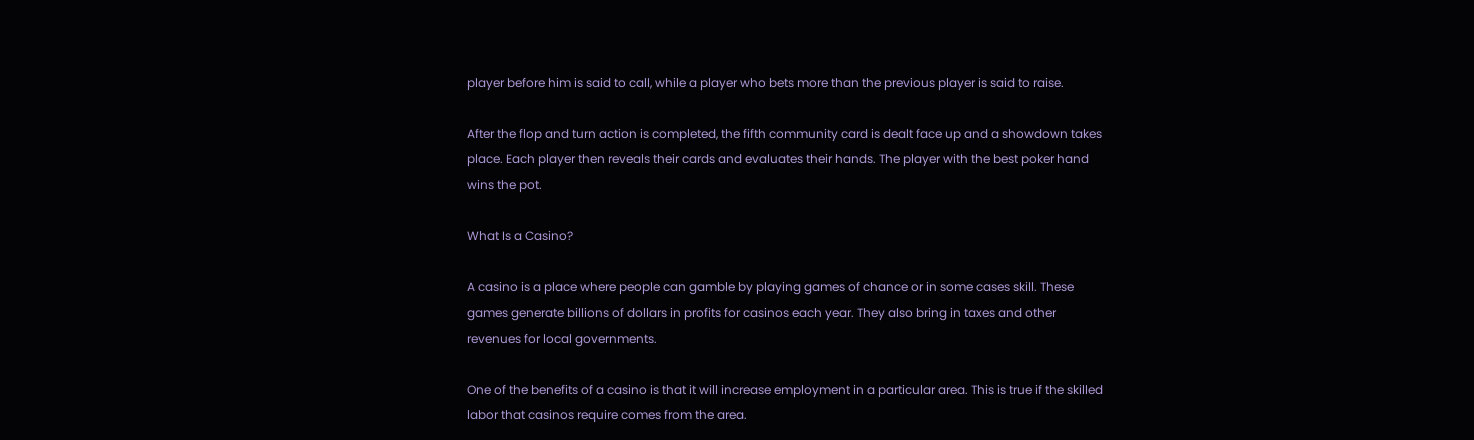player before him is said to call, while a player who bets more than the previous player is said to raise.

After the flop and turn action is completed, the fifth community card is dealt face up and a showdown takes place. Each player then reveals their cards and evaluates their hands. The player with the best poker hand wins the pot.

What Is a Casino?

A casino is a place where people can gamble by playing games of chance or in some cases skill. These games generate billions of dollars in profits for casinos each year. They also bring in taxes and other revenues for local governments.

One of the benefits of a casino is that it will increase employment in a particular area. This is true if the skilled labor that casinos require comes from the area.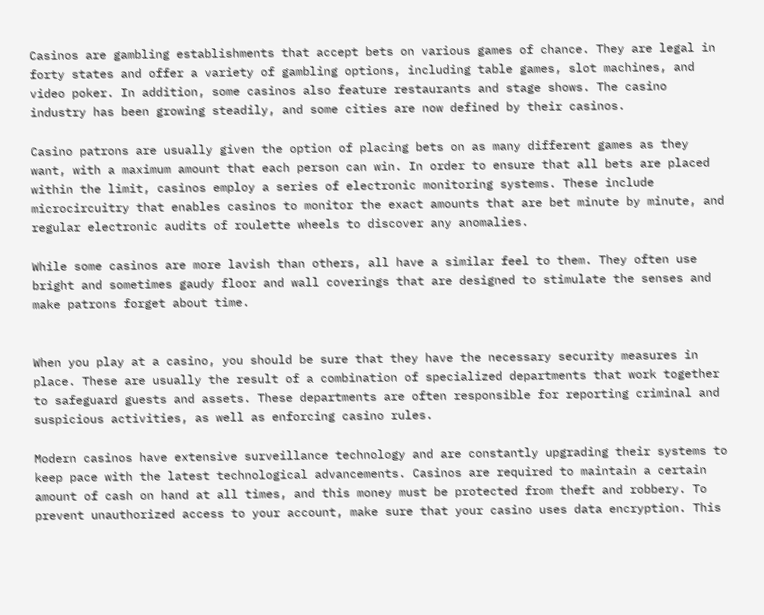Casinos are gambling establishments that accept bets on various games of chance. They are legal in forty states and offer a variety of gambling options, including table games, slot machines, and video poker. In addition, some casinos also feature restaurants and stage shows. The casino industry has been growing steadily, and some cities are now defined by their casinos.

Casino patrons are usually given the option of placing bets on as many different games as they want, with a maximum amount that each person can win. In order to ensure that all bets are placed within the limit, casinos employ a series of electronic monitoring systems. These include microcircuitry that enables casinos to monitor the exact amounts that are bet minute by minute, and regular electronic audits of roulette wheels to discover any anomalies.

While some casinos are more lavish than others, all have a similar feel to them. They often use bright and sometimes gaudy floor and wall coverings that are designed to stimulate the senses and make patrons forget about time.


When you play at a casino, you should be sure that they have the necessary security measures in place. These are usually the result of a combination of specialized departments that work together to safeguard guests and assets. These departments are often responsible for reporting criminal and suspicious activities, as well as enforcing casino rules.

Modern casinos have extensive surveillance technology and are constantly upgrading their systems to keep pace with the latest technological advancements. Casinos are required to maintain a certain amount of cash on hand at all times, and this money must be protected from theft and robbery. To prevent unauthorized access to your account, make sure that your casino uses data encryption. This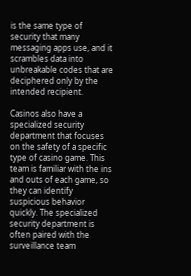is the same type of security that many messaging apps use, and it scrambles data into unbreakable codes that are deciphered only by the intended recipient.

Casinos also have a specialized security department that focuses on the safety of a specific type of casino game. This team is familiar with the ins and outs of each game, so they can identify suspicious behavior quickly. The specialized security department is often paired with the surveillance team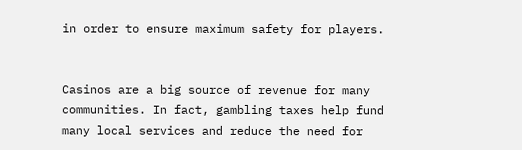in order to ensure maximum safety for players.


Casinos are a big source of revenue for many communities. In fact, gambling taxes help fund many local services and reduce the need for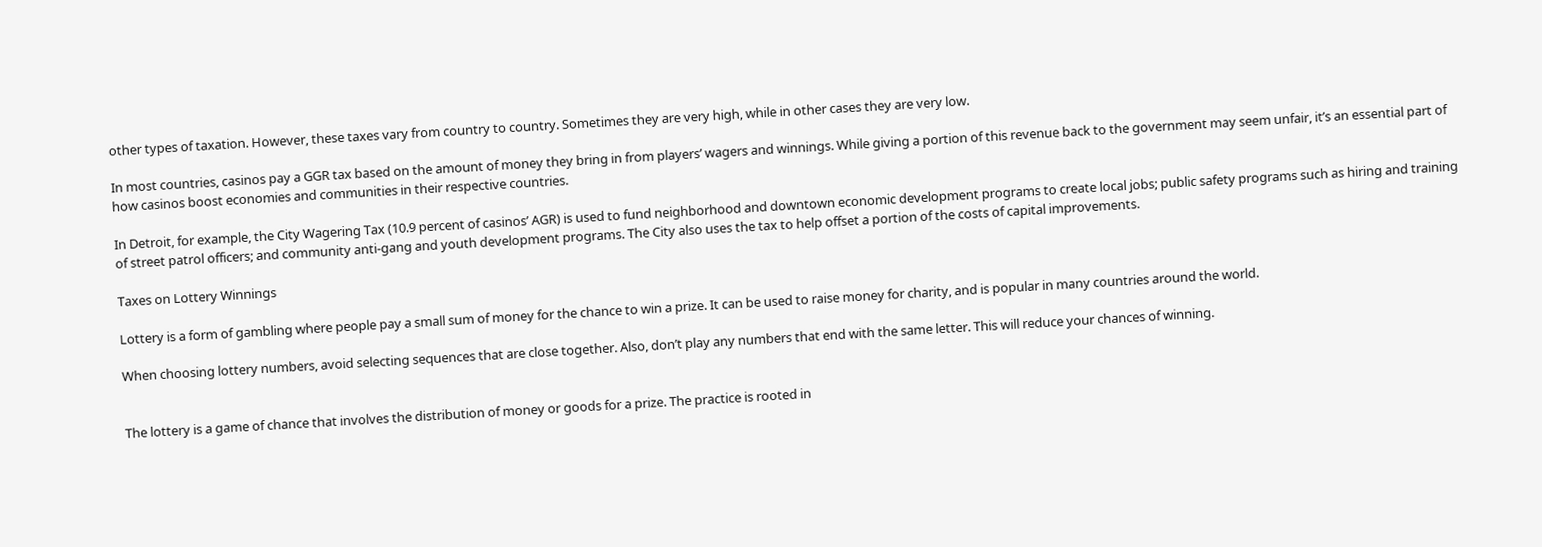other types of taxation. However, these taxes vary from country to country. Sometimes they are very high, while in other cases they are very low.

In most countries, casinos pay a GGR tax based on the amount of money they bring in from players’ wagers and winnings. While giving a portion of this revenue back to the government may seem unfair, it’s an essential part of how casinos boost economies and communities in their respective countries.

In Detroit, for example, the City Wagering Tax (10.9 percent of casinos’ AGR) is used to fund neighborhood and downtown economic development programs to create local jobs; public safety programs such as hiring and training of street patrol officers; and community anti-gang and youth development programs. The City also uses the tax to help offset a portion of the costs of capital improvements.

Taxes on Lottery Winnings

Lottery is a form of gambling where people pay a small sum of money for the chance to win a prize. It can be used to raise money for charity, and is popular in many countries around the world.

When choosing lottery numbers, avoid selecting sequences that are close together. Also, don’t play any numbers that end with the same letter. This will reduce your chances of winning.


The lottery is a game of chance that involves the distribution of money or goods for a prize. The practice is rooted in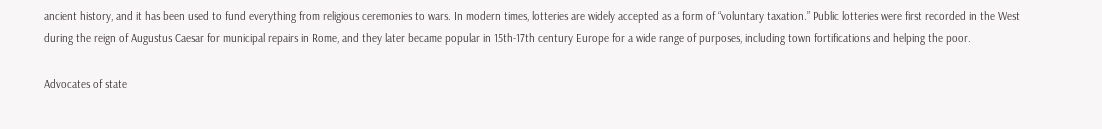ancient history, and it has been used to fund everything from religious ceremonies to wars. In modern times, lotteries are widely accepted as a form of “voluntary taxation.” Public lotteries were first recorded in the West during the reign of Augustus Caesar for municipal repairs in Rome, and they later became popular in 15th-17th century Europe for a wide range of purposes, including town fortifications and helping the poor.

Advocates of state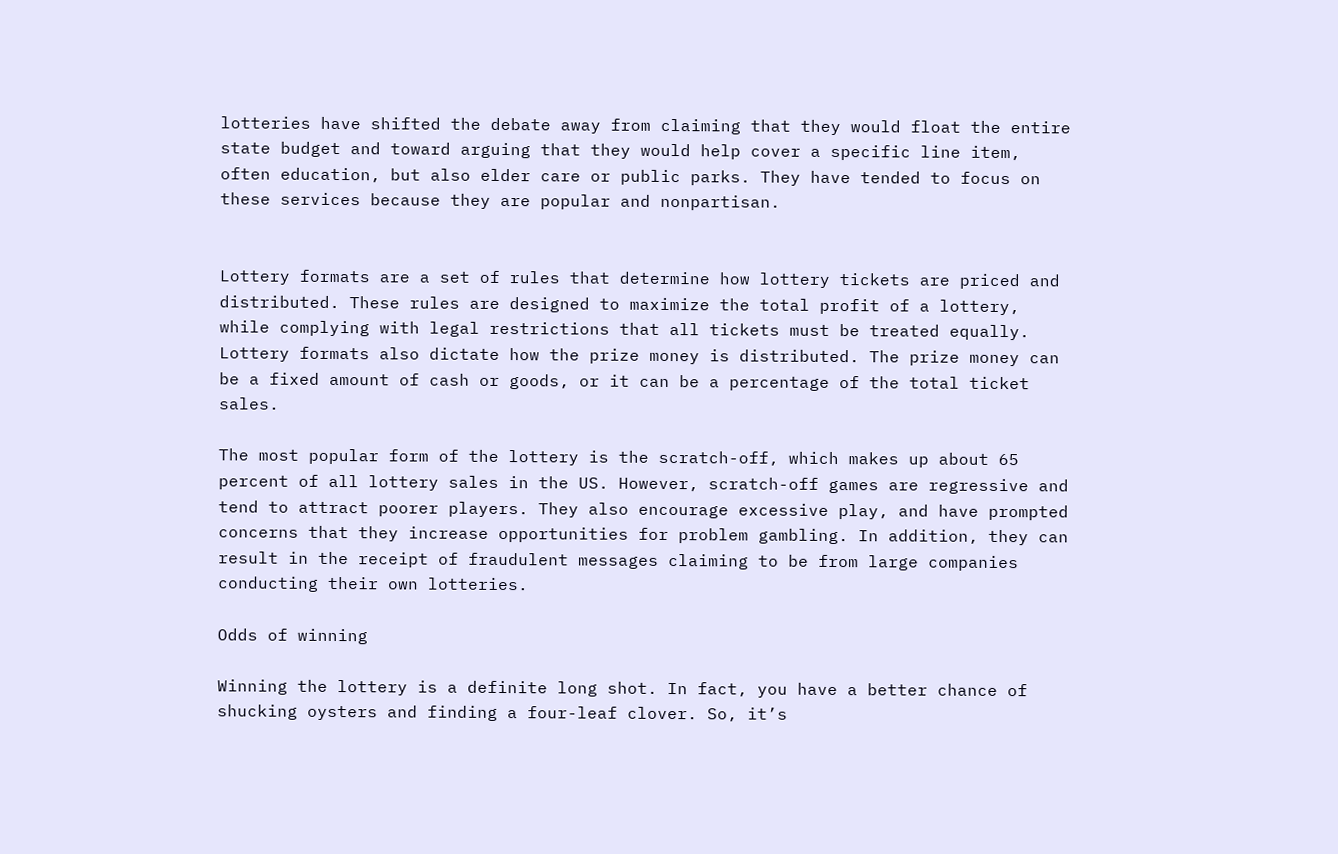lotteries have shifted the debate away from claiming that they would float the entire state budget and toward arguing that they would help cover a specific line item, often education, but also elder care or public parks. They have tended to focus on these services because they are popular and nonpartisan.


Lottery formats are a set of rules that determine how lottery tickets are priced and distributed. These rules are designed to maximize the total profit of a lottery, while complying with legal restrictions that all tickets must be treated equally. Lottery formats also dictate how the prize money is distributed. The prize money can be a fixed amount of cash or goods, or it can be a percentage of the total ticket sales.

The most popular form of the lottery is the scratch-off, which makes up about 65 percent of all lottery sales in the US. However, scratch-off games are regressive and tend to attract poorer players. They also encourage excessive play, and have prompted concerns that they increase opportunities for problem gambling. In addition, they can result in the receipt of fraudulent messages claiming to be from large companies conducting their own lotteries.

Odds of winning

Winning the lottery is a definite long shot. In fact, you have a better chance of shucking oysters and finding a four-leaf clover. So, it’s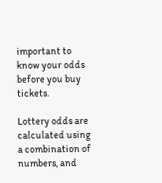important to know your odds before you buy tickets.

Lottery odds are calculated using a combination of numbers, and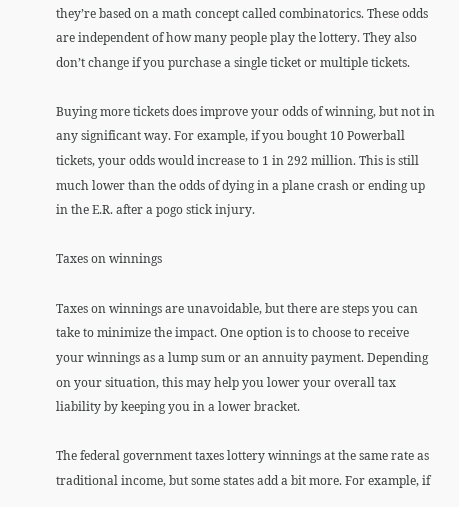they’re based on a math concept called combinatorics. These odds are independent of how many people play the lottery. They also don’t change if you purchase a single ticket or multiple tickets.

Buying more tickets does improve your odds of winning, but not in any significant way. For example, if you bought 10 Powerball tickets, your odds would increase to 1 in 292 million. This is still much lower than the odds of dying in a plane crash or ending up in the E.R. after a pogo stick injury.

Taxes on winnings

Taxes on winnings are unavoidable, but there are steps you can take to minimize the impact. One option is to choose to receive your winnings as a lump sum or an annuity payment. Depending on your situation, this may help you lower your overall tax liability by keeping you in a lower bracket.

The federal government taxes lottery winnings at the same rate as traditional income, but some states add a bit more. For example, if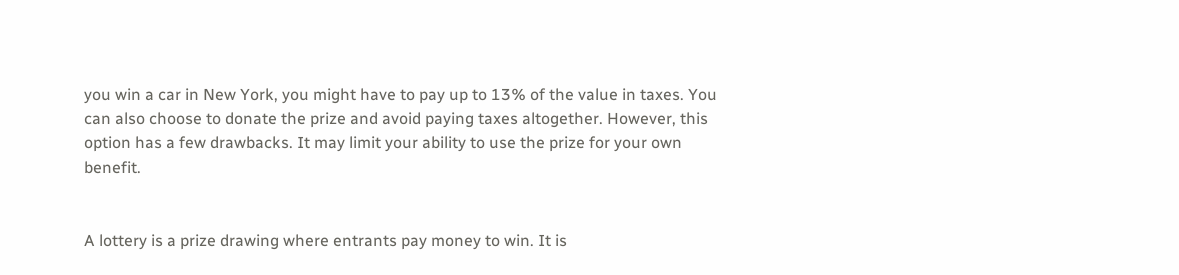you win a car in New York, you might have to pay up to 13% of the value in taxes. You can also choose to donate the prize and avoid paying taxes altogether. However, this option has a few drawbacks. It may limit your ability to use the prize for your own benefit.


A lottery is a prize drawing where entrants pay money to win. It is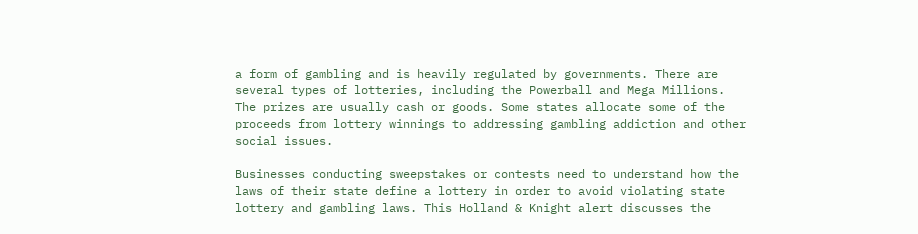a form of gambling and is heavily regulated by governments. There are several types of lotteries, including the Powerball and Mega Millions. The prizes are usually cash or goods. Some states allocate some of the proceeds from lottery winnings to addressing gambling addiction and other social issues.

Businesses conducting sweepstakes or contests need to understand how the laws of their state define a lottery in order to avoid violating state lottery and gambling laws. This Holland & Knight alert discusses the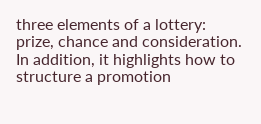three elements of a lottery: prize, chance and consideration. In addition, it highlights how to structure a promotion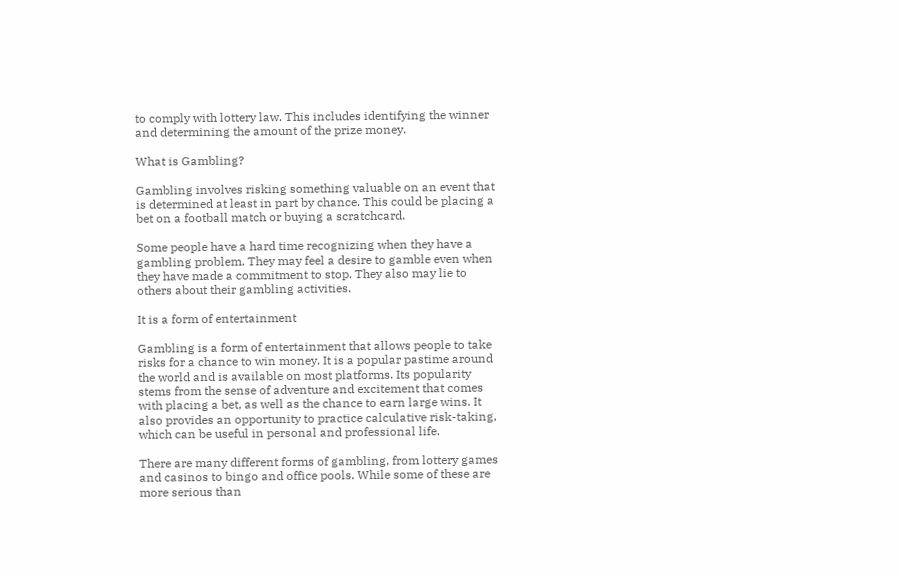to comply with lottery law. This includes identifying the winner and determining the amount of the prize money.

What is Gambling?

Gambling involves risking something valuable on an event that is determined at least in part by chance. This could be placing a bet on a football match or buying a scratchcard.

Some people have a hard time recognizing when they have a gambling problem. They may feel a desire to gamble even when they have made a commitment to stop. They also may lie to others about their gambling activities.

It is a form of entertainment

Gambling is a form of entertainment that allows people to take risks for a chance to win money. It is a popular pastime around the world and is available on most platforms. Its popularity stems from the sense of adventure and excitement that comes with placing a bet, as well as the chance to earn large wins. It also provides an opportunity to practice calculative risk-taking, which can be useful in personal and professional life.

There are many different forms of gambling, from lottery games and casinos to bingo and office pools. While some of these are more serious than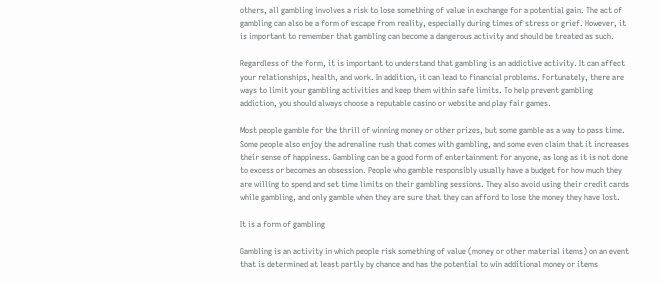others, all gambling involves a risk to lose something of value in exchange for a potential gain. The act of gambling can also be a form of escape from reality, especially during times of stress or grief. However, it is important to remember that gambling can become a dangerous activity and should be treated as such.

Regardless of the form, it is important to understand that gambling is an addictive activity. It can affect your relationships, health, and work. In addition, it can lead to financial problems. Fortunately, there are ways to limit your gambling activities and keep them within safe limits. To help prevent gambling addiction, you should always choose a reputable casino or website and play fair games.

Most people gamble for the thrill of winning money or other prizes, but some gamble as a way to pass time. Some people also enjoy the adrenaline rush that comes with gambling, and some even claim that it increases their sense of happiness. Gambling can be a good form of entertainment for anyone, as long as it is not done to excess or becomes an obsession. People who gamble responsibly usually have a budget for how much they are willing to spend and set time limits on their gambling sessions. They also avoid using their credit cards while gambling, and only gamble when they are sure that they can afford to lose the money they have lost.

It is a form of gambling

Gambling is an activity in which people risk something of value (money or other material items) on an event that is determined at least partly by chance and has the potential to win additional money or items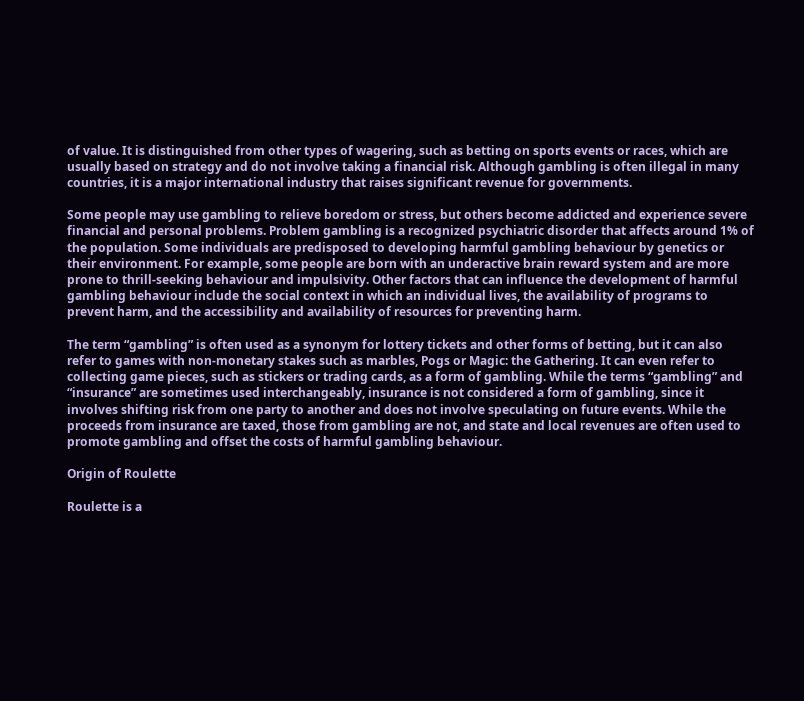of value. It is distinguished from other types of wagering, such as betting on sports events or races, which are usually based on strategy and do not involve taking a financial risk. Although gambling is often illegal in many countries, it is a major international industry that raises significant revenue for governments.

Some people may use gambling to relieve boredom or stress, but others become addicted and experience severe financial and personal problems. Problem gambling is a recognized psychiatric disorder that affects around 1% of the population. Some individuals are predisposed to developing harmful gambling behaviour by genetics or their environment. For example, some people are born with an underactive brain reward system and are more prone to thrill-seeking behaviour and impulsivity. Other factors that can influence the development of harmful gambling behaviour include the social context in which an individual lives, the availability of programs to prevent harm, and the accessibility and availability of resources for preventing harm.

The term “gambling” is often used as a synonym for lottery tickets and other forms of betting, but it can also refer to games with non-monetary stakes such as marbles, Pogs or Magic: the Gathering. It can even refer to collecting game pieces, such as stickers or trading cards, as a form of gambling. While the terms “gambling” and “insurance” are sometimes used interchangeably, insurance is not considered a form of gambling, since it involves shifting risk from one party to another and does not involve speculating on future events. While the proceeds from insurance are taxed, those from gambling are not, and state and local revenues are often used to promote gambling and offset the costs of harmful gambling behaviour.

Origin of Roulette

Roulette is a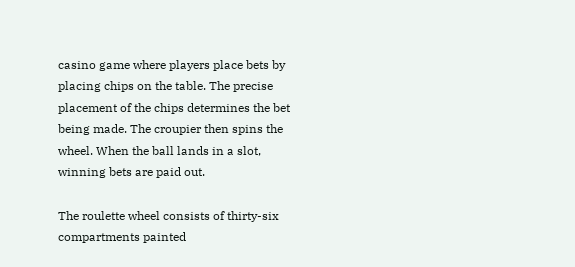casino game where players place bets by placing chips on the table. The precise placement of the chips determines the bet being made. The croupier then spins the wheel. When the ball lands in a slot, winning bets are paid out.

The roulette wheel consists of thirty-six compartments painted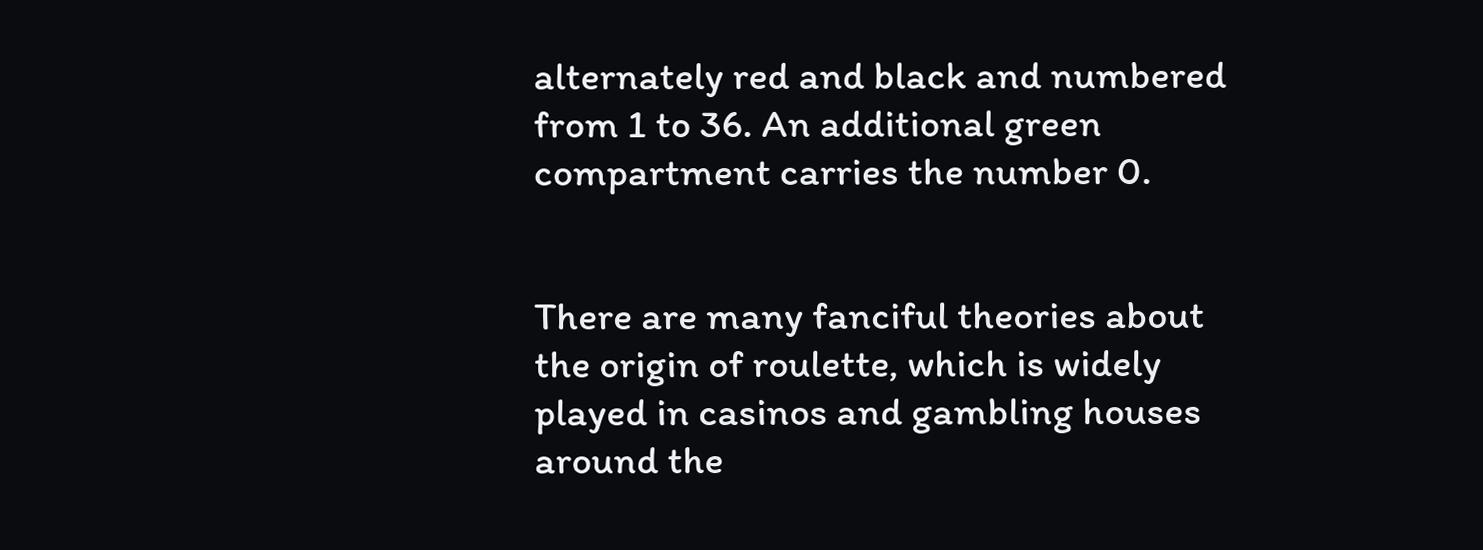alternately red and black and numbered from 1 to 36. An additional green compartment carries the number 0.


There are many fanciful theories about the origin of roulette, which is widely played in casinos and gambling houses around the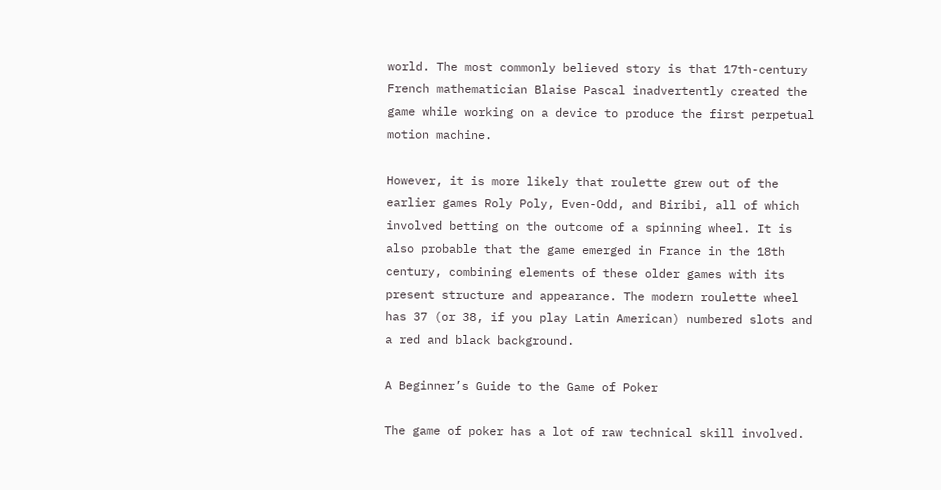world. The most commonly believed story is that 17th-century French mathematician Blaise Pascal inadvertently created the game while working on a device to produce the first perpetual motion machine.

However, it is more likely that roulette grew out of the earlier games Roly Poly, Even-Odd, and Biribi, all of which involved betting on the outcome of a spinning wheel. It is also probable that the game emerged in France in the 18th century, combining elements of these older games with its present structure and appearance. The modern roulette wheel has 37 (or 38, if you play Latin American) numbered slots and a red and black background.

A Beginner’s Guide to the Game of Poker

The game of poker has a lot of raw technical skill involved.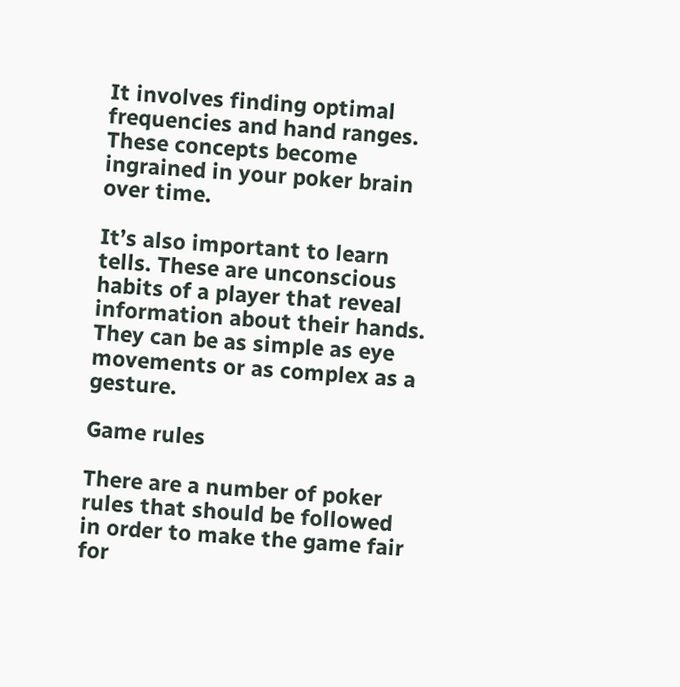It involves finding optimal frequencies and hand ranges. These concepts become ingrained in your poker brain over time.

It’s also important to learn tells. These are unconscious habits of a player that reveal information about their hands. They can be as simple as eye movements or as complex as a gesture.

Game rules

There are a number of poker rules that should be followed in order to make the game fair for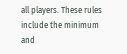all players. These rules include the minimum and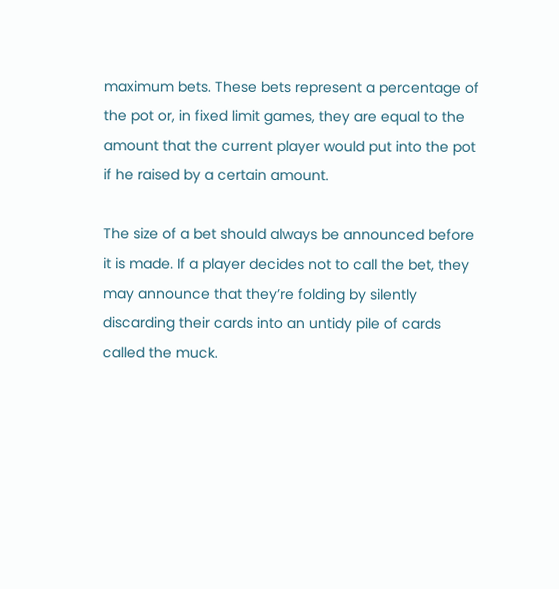maximum bets. These bets represent a percentage of the pot or, in fixed limit games, they are equal to the amount that the current player would put into the pot if he raised by a certain amount.

The size of a bet should always be announced before it is made. If a player decides not to call the bet, they may announce that they’re folding by silently discarding their cards into an untidy pile of cards called the muck.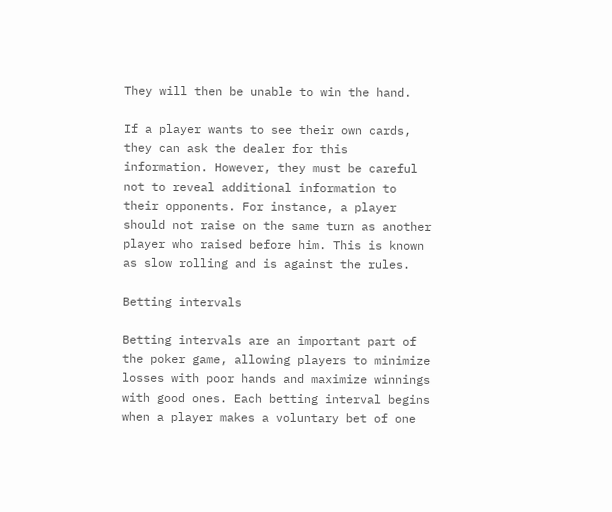They will then be unable to win the hand.

If a player wants to see their own cards, they can ask the dealer for this information. However, they must be careful not to reveal additional information to their opponents. For instance, a player should not raise on the same turn as another player who raised before him. This is known as slow rolling and is against the rules.

Betting intervals

Betting intervals are an important part of the poker game, allowing players to minimize losses with poor hands and maximize winnings with good ones. Each betting interval begins when a player makes a voluntary bet of one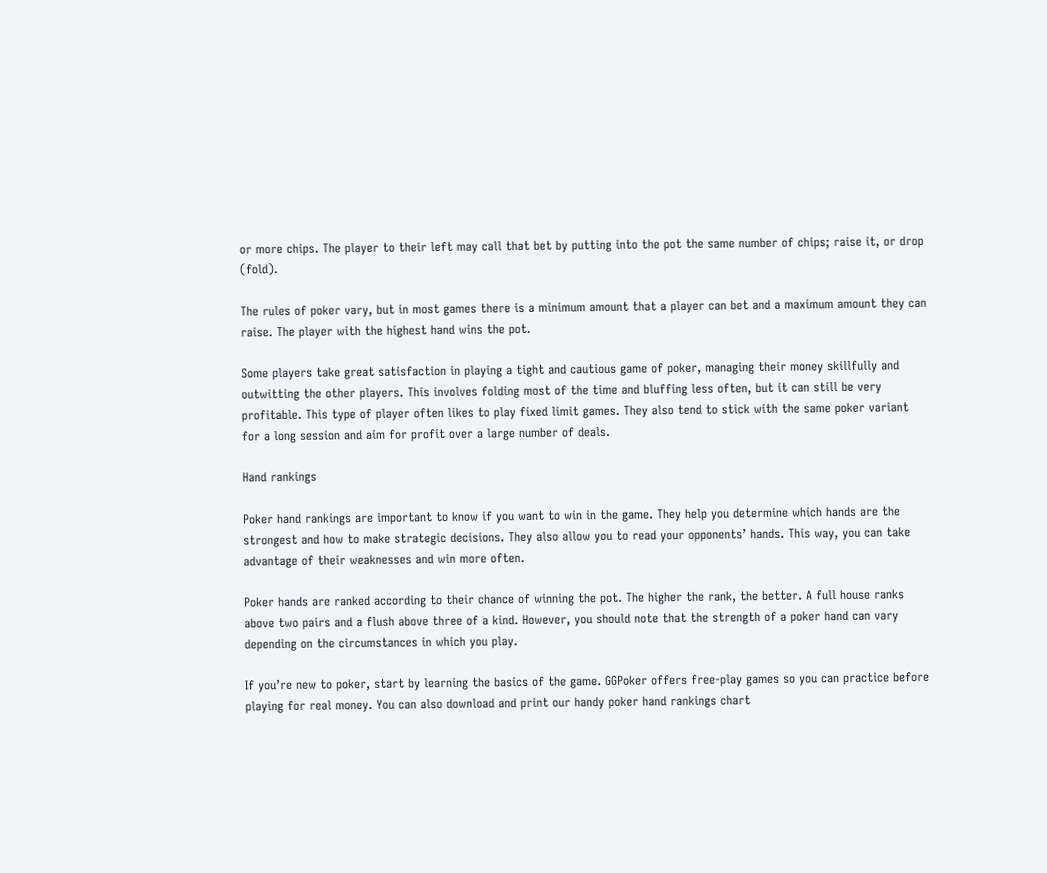or more chips. The player to their left may call that bet by putting into the pot the same number of chips; raise it, or drop (fold).

The rules of poker vary, but in most games there is a minimum amount that a player can bet and a maximum amount they can raise. The player with the highest hand wins the pot.

Some players take great satisfaction in playing a tight and cautious game of poker, managing their money skillfully and outwitting the other players. This involves folding most of the time and bluffing less often, but it can still be very profitable. This type of player often likes to play fixed limit games. They also tend to stick with the same poker variant for a long session and aim for profit over a large number of deals.

Hand rankings

Poker hand rankings are important to know if you want to win in the game. They help you determine which hands are the strongest and how to make strategic decisions. They also allow you to read your opponents’ hands. This way, you can take advantage of their weaknesses and win more often.

Poker hands are ranked according to their chance of winning the pot. The higher the rank, the better. A full house ranks above two pairs and a flush above three of a kind. However, you should note that the strength of a poker hand can vary depending on the circumstances in which you play.

If you’re new to poker, start by learning the basics of the game. GGPoker offers free-play games so you can practice before playing for real money. You can also download and print our handy poker hand rankings chart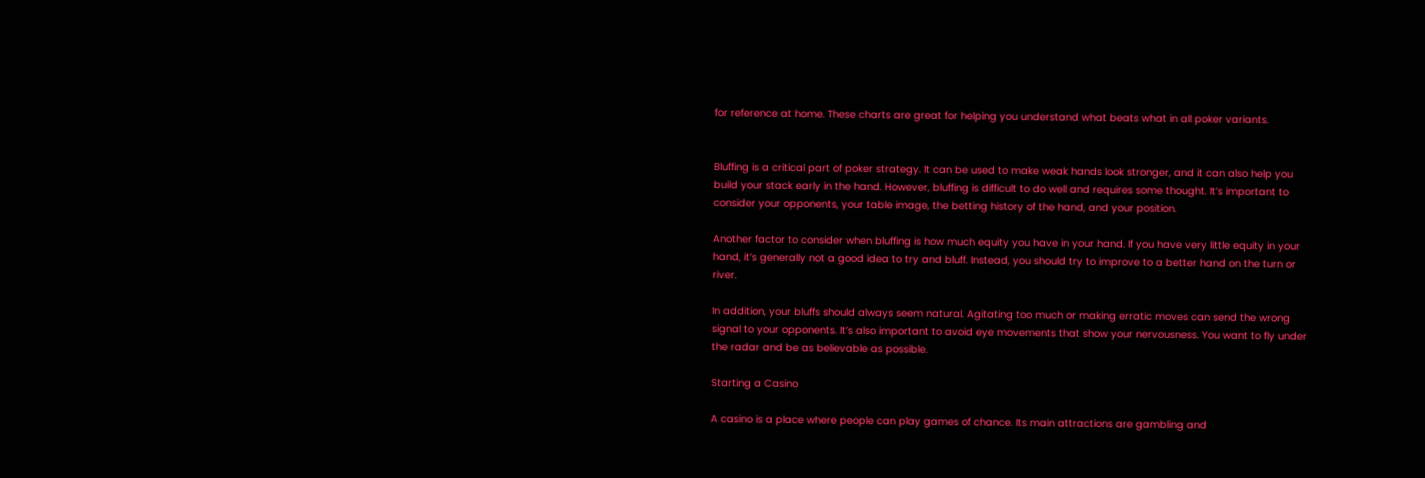for reference at home. These charts are great for helping you understand what beats what in all poker variants.


Bluffing is a critical part of poker strategy. It can be used to make weak hands look stronger, and it can also help you build your stack early in the hand. However, bluffing is difficult to do well and requires some thought. It’s important to consider your opponents, your table image, the betting history of the hand, and your position.

Another factor to consider when bluffing is how much equity you have in your hand. If you have very little equity in your hand, it’s generally not a good idea to try and bluff. Instead, you should try to improve to a better hand on the turn or river.

In addition, your bluffs should always seem natural. Agitating too much or making erratic moves can send the wrong signal to your opponents. It’s also important to avoid eye movements that show your nervousness. You want to fly under the radar and be as believable as possible.

Starting a Casino

A casino is a place where people can play games of chance. Its main attractions are gambling and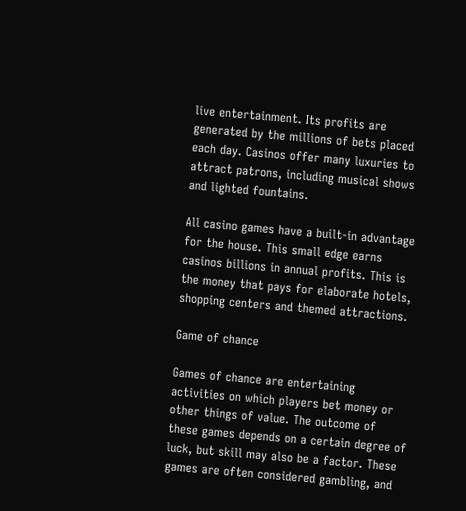live entertainment. Its profits are generated by the millions of bets placed each day. Casinos offer many luxuries to attract patrons, including musical shows and lighted fountains.

All casino games have a built-in advantage for the house. This small edge earns casinos billions in annual profits. This is the money that pays for elaborate hotels, shopping centers and themed attractions.

Game of chance

Games of chance are entertaining activities on which players bet money or other things of value. The outcome of these games depends on a certain degree of luck, but skill may also be a factor. These games are often considered gambling, and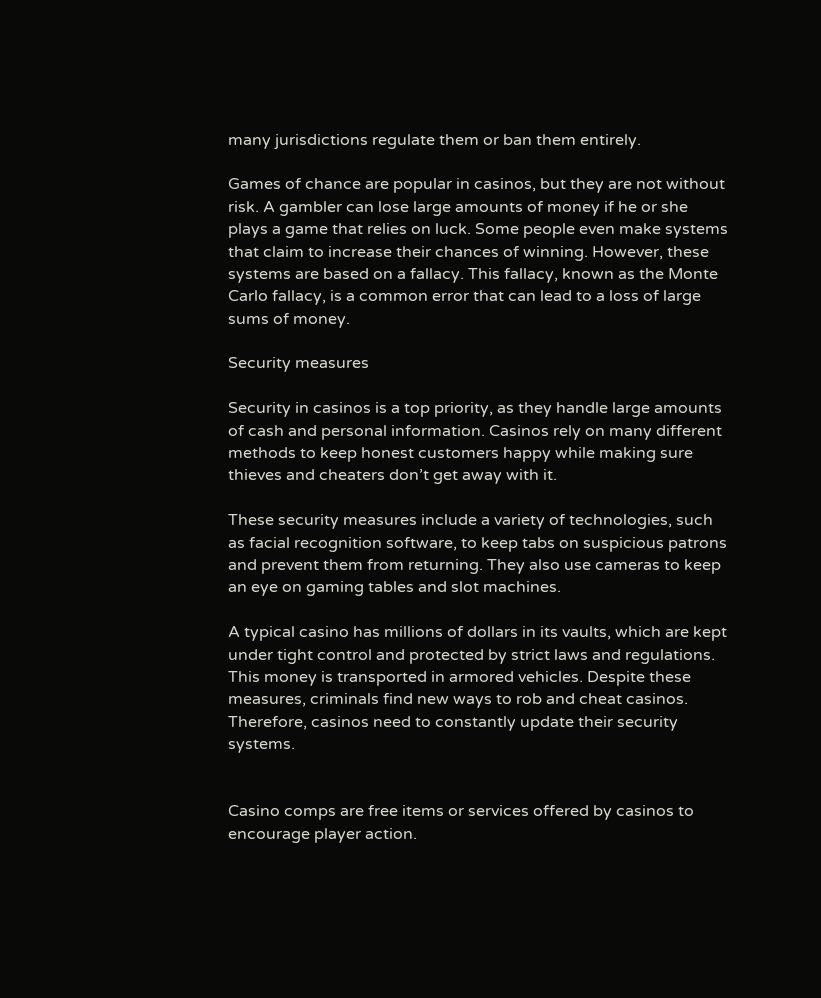many jurisdictions regulate them or ban them entirely.

Games of chance are popular in casinos, but they are not without risk. A gambler can lose large amounts of money if he or she plays a game that relies on luck. Some people even make systems that claim to increase their chances of winning. However, these systems are based on a fallacy. This fallacy, known as the Monte Carlo fallacy, is a common error that can lead to a loss of large sums of money.

Security measures

Security in casinos is a top priority, as they handle large amounts of cash and personal information. Casinos rely on many different methods to keep honest customers happy while making sure thieves and cheaters don’t get away with it.

These security measures include a variety of technologies, such as facial recognition software, to keep tabs on suspicious patrons and prevent them from returning. They also use cameras to keep an eye on gaming tables and slot machines.

A typical casino has millions of dollars in its vaults, which are kept under tight control and protected by strict laws and regulations. This money is transported in armored vehicles. Despite these measures, criminals find new ways to rob and cheat casinos. Therefore, casinos need to constantly update their security systems.


Casino comps are free items or services offered by casinos to encourage player action.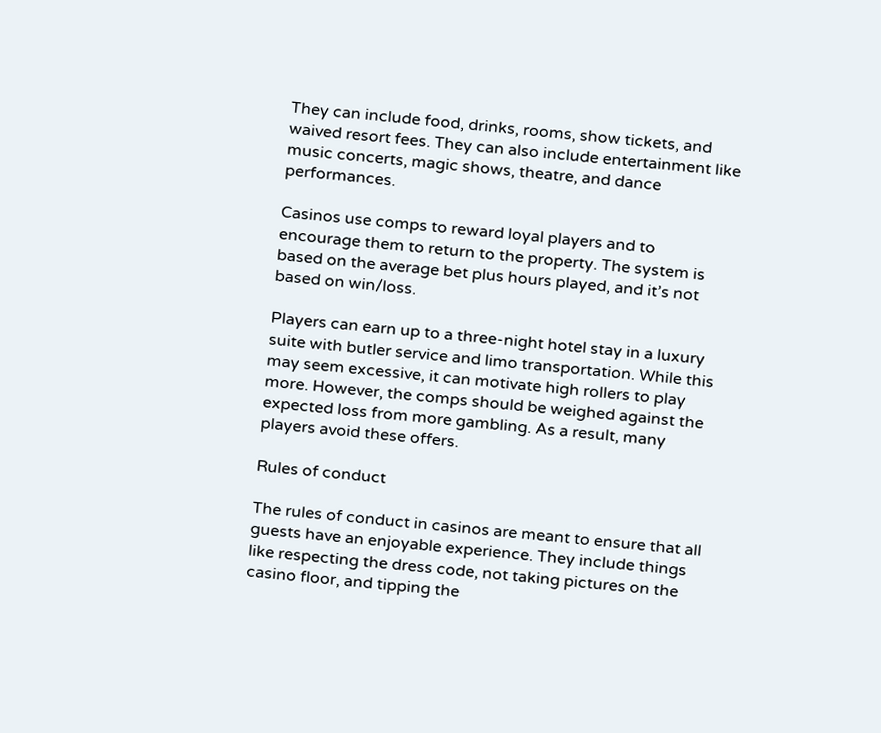They can include food, drinks, rooms, show tickets, and waived resort fees. They can also include entertainment like music concerts, magic shows, theatre, and dance performances.

Casinos use comps to reward loyal players and to encourage them to return to the property. The system is based on the average bet plus hours played, and it’s not based on win/loss.

Players can earn up to a three-night hotel stay in a luxury suite with butler service and limo transportation. While this may seem excessive, it can motivate high rollers to play more. However, the comps should be weighed against the expected loss from more gambling. As a result, many players avoid these offers.

Rules of conduct

The rules of conduct in casinos are meant to ensure that all guests have an enjoyable experience. They include things like respecting the dress code, not taking pictures on the casino floor, and tipping the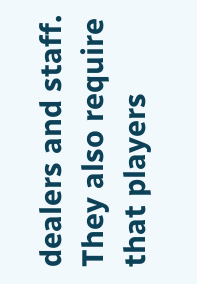dealers and staff. They also require that players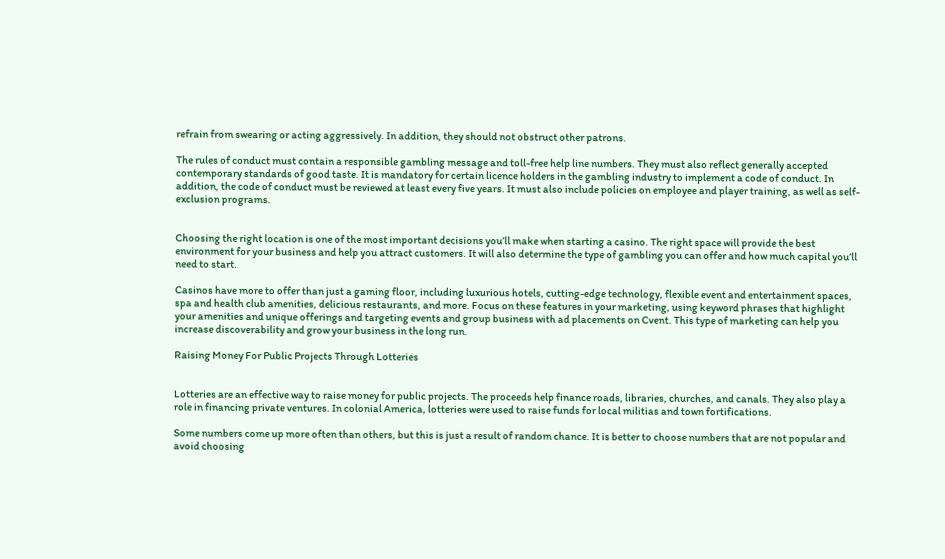refrain from swearing or acting aggressively. In addition, they should not obstruct other patrons.

The rules of conduct must contain a responsible gambling message and toll-free help line numbers. They must also reflect generally accepted contemporary standards of good taste. It is mandatory for certain licence holders in the gambling industry to implement a code of conduct. In addition, the code of conduct must be reviewed at least every five years. It must also include policies on employee and player training, as well as self-exclusion programs.


Choosing the right location is one of the most important decisions you’ll make when starting a casino. The right space will provide the best environment for your business and help you attract customers. It will also determine the type of gambling you can offer and how much capital you’ll need to start.

Casinos have more to offer than just a gaming floor, including luxurious hotels, cutting-edge technology, flexible event and entertainment spaces, spa and health club amenities, delicious restaurants, and more. Focus on these features in your marketing, using keyword phrases that highlight your amenities and unique offerings and targeting events and group business with ad placements on Cvent. This type of marketing can help you increase discoverability and grow your business in the long run.

Raising Money For Public Projects Through Lotteries


Lotteries are an effective way to raise money for public projects. The proceeds help finance roads, libraries, churches, and canals. They also play a role in financing private ventures. In colonial America, lotteries were used to raise funds for local militias and town fortifications.

Some numbers come up more often than others, but this is just a result of random chance. It is better to choose numbers that are not popular and avoid choosing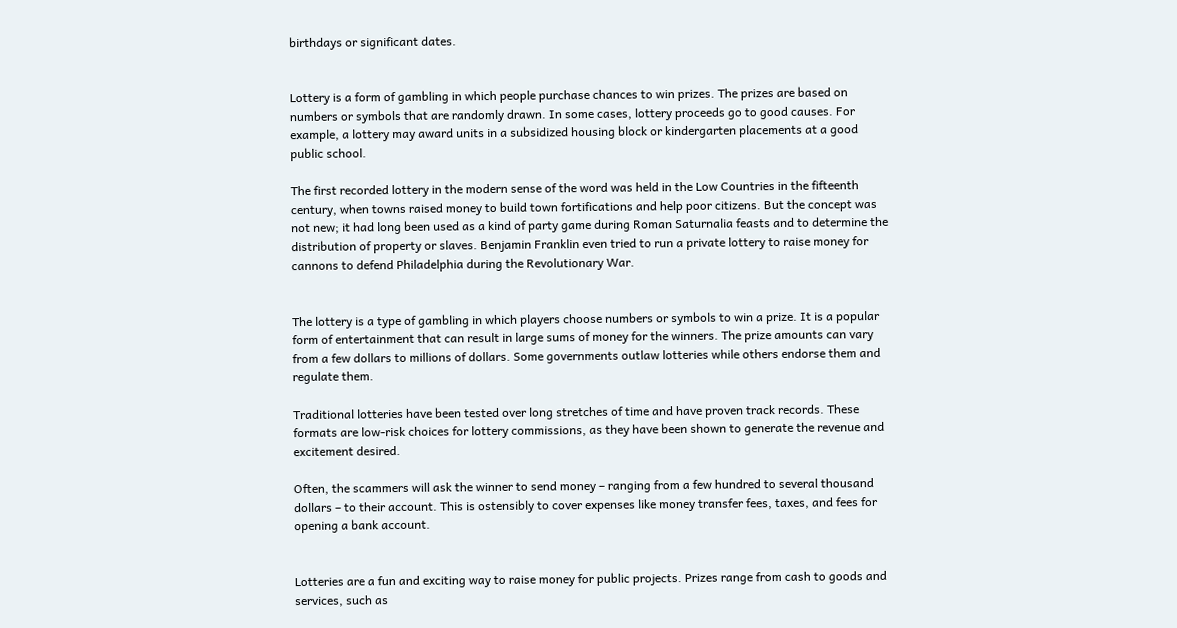birthdays or significant dates.


Lottery is a form of gambling in which people purchase chances to win prizes. The prizes are based on numbers or symbols that are randomly drawn. In some cases, lottery proceeds go to good causes. For example, a lottery may award units in a subsidized housing block or kindergarten placements at a good public school.

The first recorded lottery in the modern sense of the word was held in the Low Countries in the fifteenth century, when towns raised money to build town fortifications and help poor citizens. But the concept was not new; it had long been used as a kind of party game during Roman Saturnalia feasts and to determine the distribution of property or slaves. Benjamin Franklin even tried to run a private lottery to raise money for cannons to defend Philadelphia during the Revolutionary War.


The lottery is a type of gambling in which players choose numbers or symbols to win a prize. It is a popular form of entertainment that can result in large sums of money for the winners. The prize amounts can vary from a few dollars to millions of dollars. Some governments outlaw lotteries while others endorse them and regulate them.

Traditional lotteries have been tested over long stretches of time and have proven track records. These formats are low-risk choices for lottery commissions, as they have been shown to generate the revenue and excitement desired.

Often, the scammers will ask the winner to send money – ranging from a few hundred to several thousand dollars – to their account. This is ostensibly to cover expenses like money transfer fees, taxes, and fees for opening a bank account.


Lotteries are a fun and exciting way to raise money for public projects. Prizes range from cash to goods and services, such as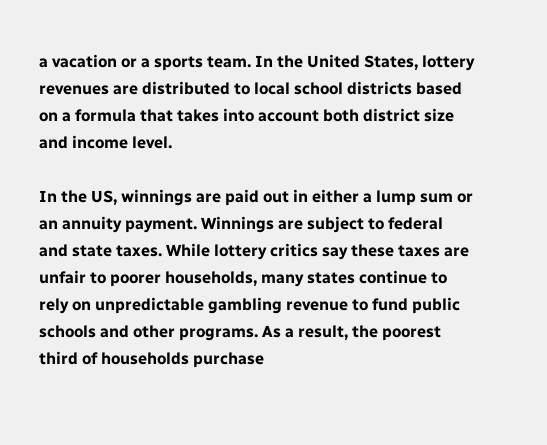a vacation or a sports team. In the United States, lottery revenues are distributed to local school districts based on a formula that takes into account both district size and income level.

In the US, winnings are paid out in either a lump sum or an annuity payment. Winnings are subject to federal and state taxes. While lottery critics say these taxes are unfair to poorer households, many states continue to rely on unpredictable gambling revenue to fund public schools and other programs. As a result, the poorest third of households purchase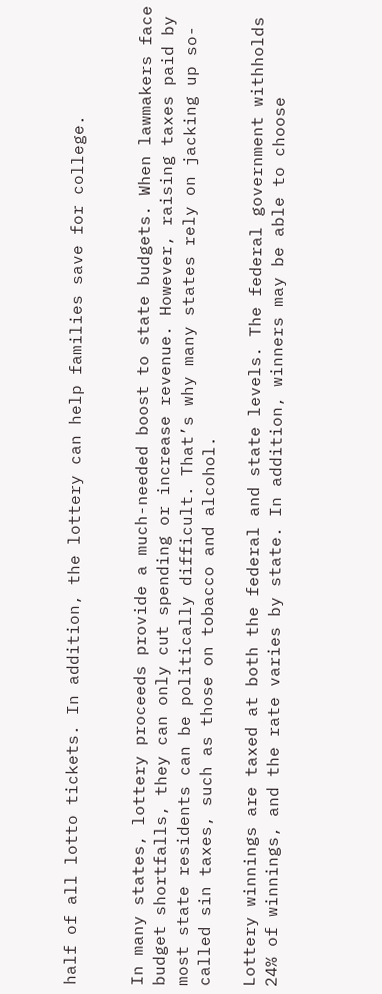half of all lotto tickets. In addition, the lottery can help families save for college.


In many states, lottery proceeds provide a much-needed boost to state budgets. When lawmakers face budget shortfalls, they can only cut spending or increase revenue. However, raising taxes paid by most state residents can be politically difficult. That’s why many states rely on jacking up so-called sin taxes, such as those on tobacco and alcohol.

Lottery winnings are taxed at both the federal and state levels. The federal government withholds 24% of winnings, and the rate varies by state. In addition, winners may be able to choose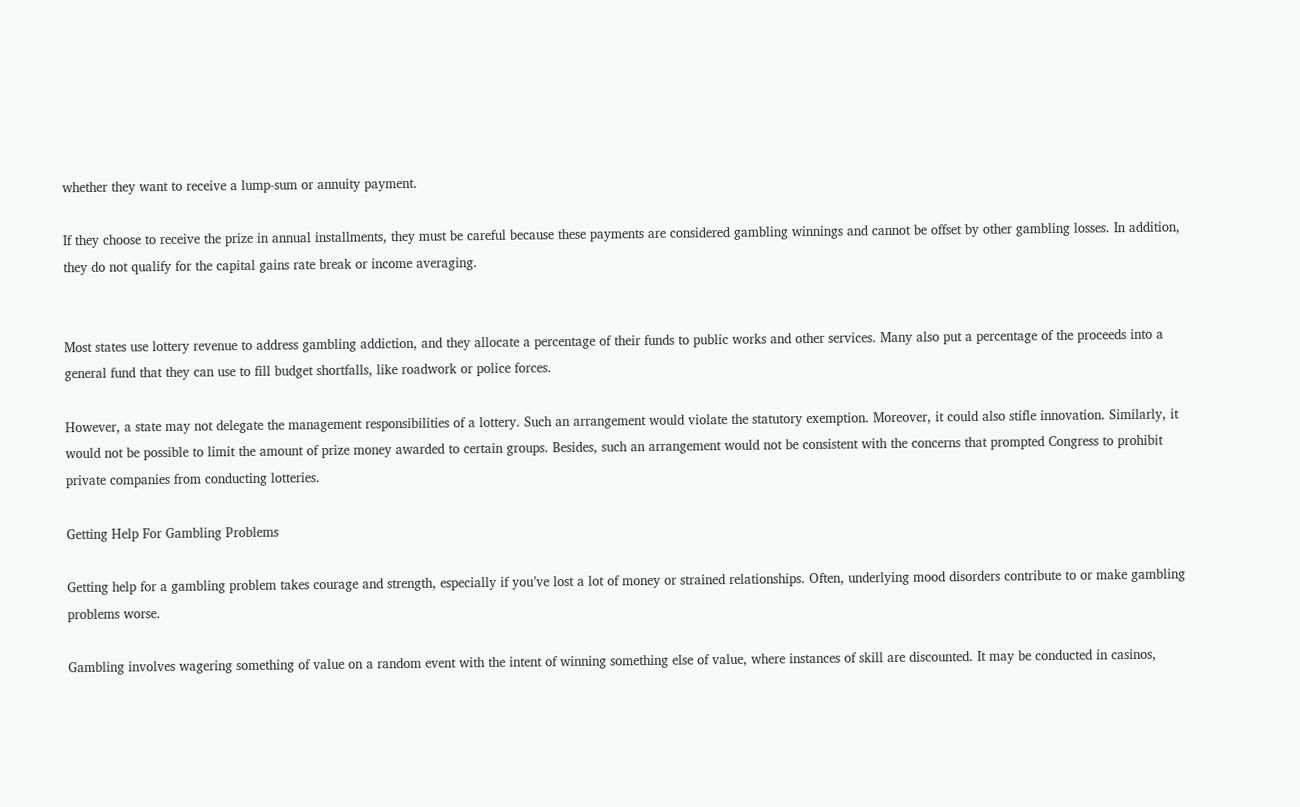whether they want to receive a lump-sum or annuity payment.

If they choose to receive the prize in annual installments, they must be careful because these payments are considered gambling winnings and cannot be offset by other gambling losses. In addition, they do not qualify for the capital gains rate break or income averaging.


Most states use lottery revenue to address gambling addiction, and they allocate a percentage of their funds to public works and other services. Many also put a percentage of the proceeds into a general fund that they can use to fill budget shortfalls, like roadwork or police forces.

However, a state may not delegate the management responsibilities of a lottery. Such an arrangement would violate the statutory exemption. Moreover, it could also stifle innovation. Similarly, it would not be possible to limit the amount of prize money awarded to certain groups. Besides, such an arrangement would not be consistent with the concerns that prompted Congress to prohibit private companies from conducting lotteries.

Getting Help For Gambling Problems

Getting help for a gambling problem takes courage and strength, especially if you’ve lost a lot of money or strained relationships. Often, underlying mood disorders contribute to or make gambling problems worse.

Gambling involves wagering something of value on a random event with the intent of winning something else of value, where instances of skill are discounted. It may be conducted in casinos,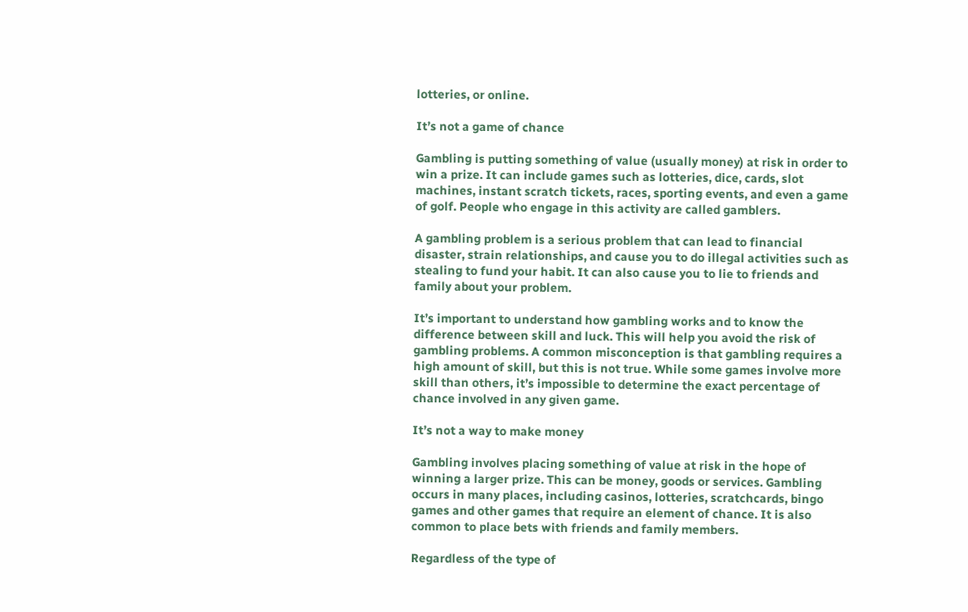lotteries, or online.

It’s not a game of chance

Gambling is putting something of value (usually money) at risk in order to win a prize. It can include games such as lotteries, dice, cards, slot machines, instant scratch tickets, races, sporting events, and even a game of golf. People who engage in this activity are called gamblers.

A gambling problem is a serious problem that can lead to financial disaster, strain relationships, and cause you to do illegal activities such as stealing to fund your habit. It can also cause you to lie to friends and family about your problem.

It’s important to understand how gambling works and to know the difference between skill and luck. This will help you avoid the risk of gambling problems. A common misconception is that gambling requires a high amount of skill, but this is not true. While some games involve more skill than others, it’s impossible to determine the exact percentage of chance involved in any given game.

It’s not a way to make money

Gambling involves placing something of value at risk in the hope of winning a larger prize. This can be money, goods or services. Gambling occurs in many places, including casinos, lotteries, scratchcards, bingo games and other games that require an element of chance. It is also common to place bets with friends and family members.

Regardless of the type of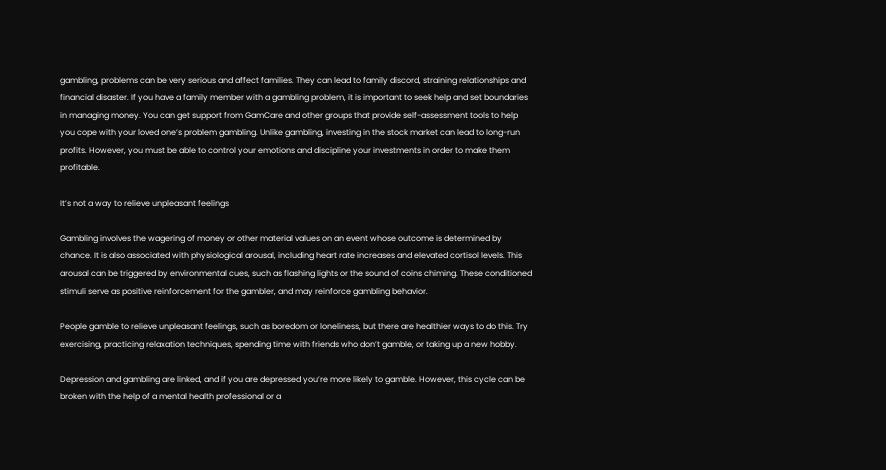gambling, problems can be very serious and affect families. They can lead to family discord, straining relationships and financial disaster. If you have a family member with a gambling problem, it is important to seek help and set boundaries in managing money. You can get support from GamCare and other groups that provide self-assessment tools to help you cope with your loved one’s problem gambling. Unlike gambling, investing in the stock market can lead to long-run profits. However, you must be able to control your emotions and discipline your investments in order to make them profitable.

It’s not a way to relieve unpleasant feelings

Gambling involves the wagering of money or other material values on an event whose outcome is determined by chance. It is also associated with physiological arousal, including heart rate increases and elevated cortisol levels. This arousal can be triggered by environmental cues, such as flashing lights or the sound of coins chiming. These conditioned stimuli serve as positive reinforcement for the gambler, and may reinforce gambling behavior.

People gamble to relieve unpleasant feelings, such as boredom or loneliness, but there are healthier ways to do this. Try exercising, practicing relaxation techniques, spending time with friends who don’t gamble, or taking up a new hobby.

Depression and gambling are linked, and if you are depressed you’re more likely to gamble. However, this cycle can be broken with the help of a mental health professional or a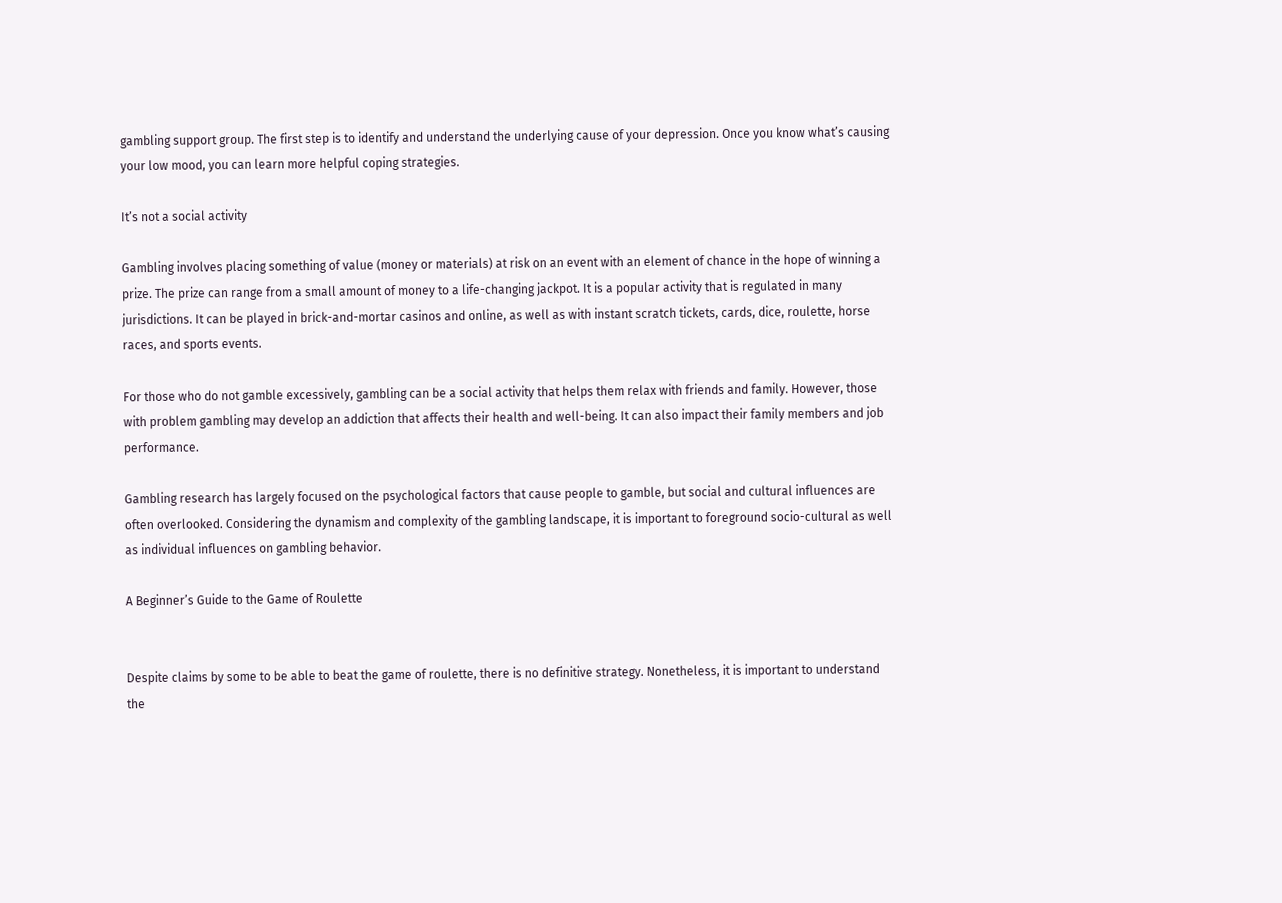gambling support group. The first step is to identify and understand the underlying cause of your depression. Once you know what’s causing your low mood, you can learn more helpful coping strategies.

It’s not a social activity

Gambling involves placing something of value (money or materials) at risk on an event with an element of chance in the hope of winning a prize. The prize can range from a small amount of money to a life-changing jackpot. It is a popular activity that is regulated in many jurisdictions. It can be played in brick-and-mortar casinos and online, as well as with instant scratch tickets, cards, dice, roulette, horse races, and sports events.

For those who do not gamble excessively, gambling can be a social activity that helps them relax with friends and family. However, those with problem gambling may develop an addiction that affects their health and well-being. It can also impact their family members and job performance.

Gambling research has largely focused on the psychological factors that cause people to gamble, but social and cultural influences are often overlooked. Considering the dynamism and complexity of the gambling landscape, it is important to foreground socio-cultural as well as individual influences on gambling behavior.

A Beginner’s Guide to the Game of Roulette


Despite claims by some to be able to beat the game of roulette, there is no definitive strategy. Nonetheless, it is important to understand the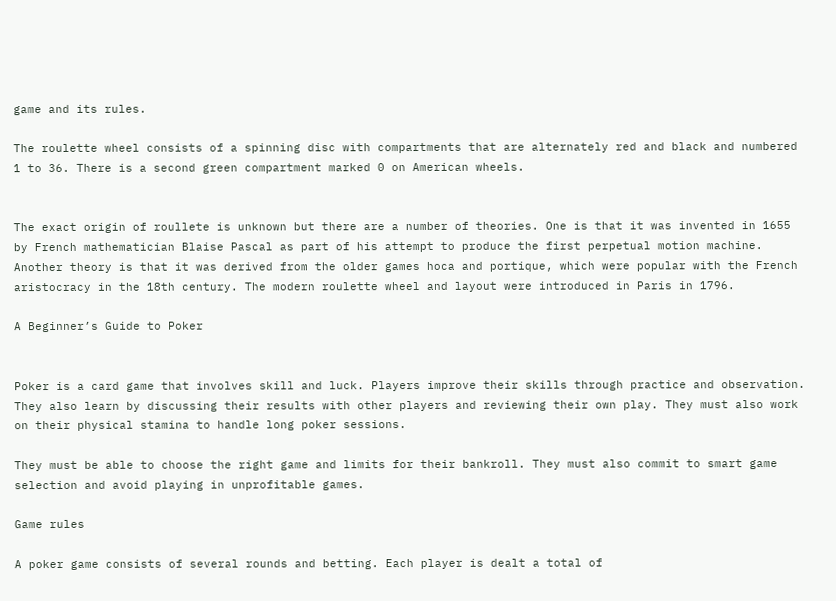game and its rules.

The roulette wheel consists of a spinning disc with compartments that are alternately red and black and numbered 1 to 36. There is a second green compartment marked 0 on American wheels.


The exact origin of roullete is unknown but there are a number of theories. One is that it was invented in 1655 by French mathematician Blaise Pascal as part of his attempt to produce the first perpetual motion machine. Another theory is that it was derived from the older games hoca and portique, which were popular with the French aristocracy in the 18th century. The modern roulette wheel and layout were introduced in Paris in 1796.

A Beginner’s Guide to Poker


Poker is a card game that involves skill and luck. Players improve their skills through practice and observation. They also learn by discussing their results with other players and reviewing their own play. They must also work on their physical stamina to handle long poker sessions.

They must be able to choose the right game and limits for their bankroll. They must also commit to smart game selection and avoid playing in unprofitable games.

Game rules

A poker game consists of several rounds and betting. Each player is dealt a total of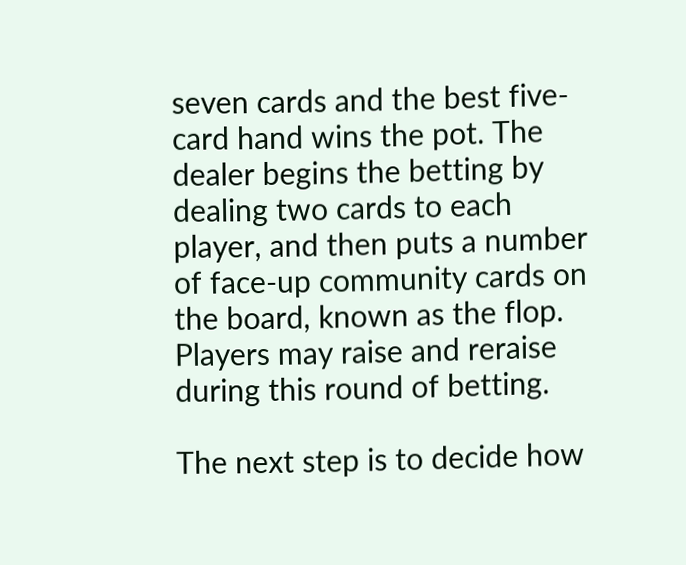seven cards and the best five-card hand wins the pot. The dealer begins the betting by dealing two cards to each player, and then puts a number of face-up community cards on the board, known as the flop. Players may raise and reraise during this round of betting.

The next step is to decide how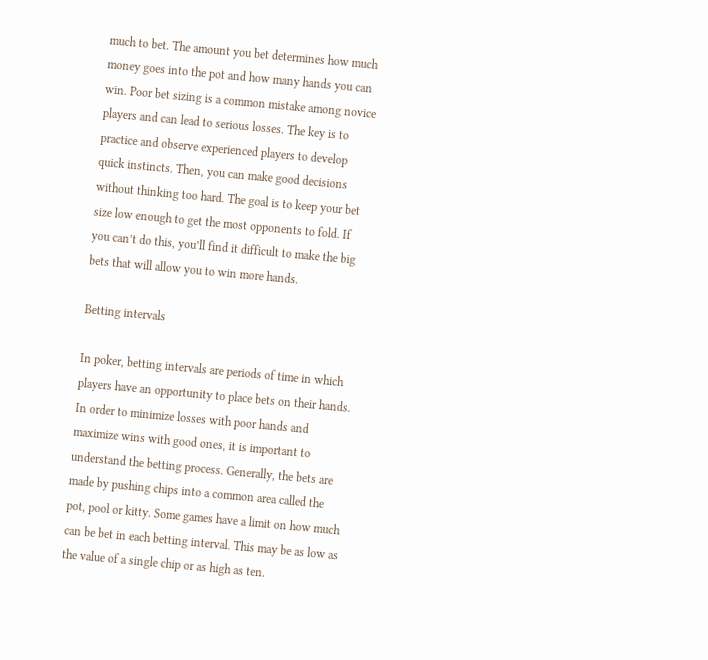much to bet. The amount you bet determines how much money goes into the pot and how many hands you can win. Poor bet sizing is a common mistake among novice players and can lead to serious losses. The key is to practice and observe experienced players to develop quick instincts. Then, you can make good decisions without thinking too hard. The goal is to keep your bet size low enough to get the most opponents to fold. If you can’t do this, you’ll find it difficult to make the big bets that will allow you to win more hands.

Betting intervals

In poker, betting intervals are periods of time in which players have an opportunity to place bets on their hands. In order to minimize losses with poor hands and maximize wins with good ones, it is important to understand the betting process. Generally, the bets are made by pushing chips into a common area called the pot, pool or kitty. Some games have a limit on how much can be bet in each betting interval. This may be as low as the value of a single chip or as high as ten.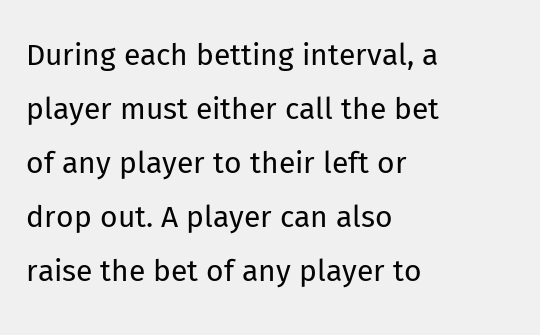During each betting interval, a player must either call the bet of any player to their left or drop out. A player can also raise the bet of any player to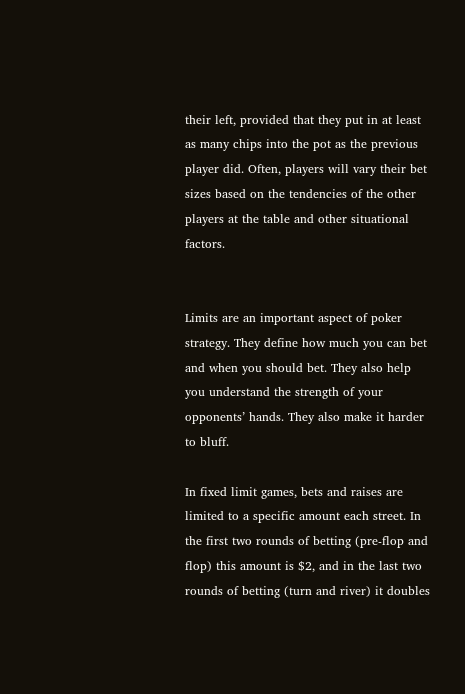their left, provided that they put in at least as many chips into the pot as the previous player did. Often, players will vary their bet sizes based on the tendencies of the other players at the table and other situational factors.


Limits are an important aspect of poker strategy. They define how much you can bet and when you should bet. They also help you understand the strength of your opponents’ hands. They also make it harder to bluff.

In fixed limit games, bets and raises are limited to a specific amount each street. In the first two rounds of betting (pre-flop and flop) this amount is $2, and in the last two rounds of betting (turn and river) it doubles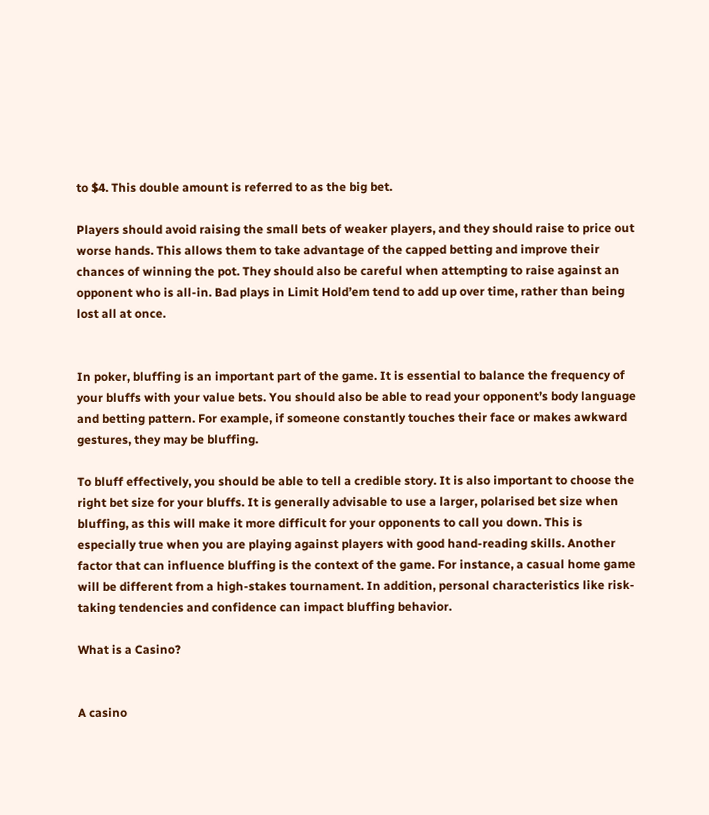to $4. This double amount is referred to as the big bet.

Players should avoid raising the small bets of weaker players, and they should raise to price out worse hands. This allows them to take advantage of the capped betting and improve their chances of winning the pot. They should also be careful when attempting to raise against an opponent who is all-in. Bad plays in Limit Hold’em tend to add up over time, rather than being lost all at once.


In poker, bluffing is an important part of the game. It is essential to balance the frequency of your bluffs with your value bets. You should also be able to read your opponent’s body language and betting pattern. For example, if someone constantly touches their face or makes awkward gestures, they may be bluffing.

To bluff effectively, you should be able to tell a credible story. It is also important to choose the right bet size for your bluffs. It is generally advisable to use a larger, polarised bet size when bluffing, as this will make it more difficult for your opponents to call you down. This is especially true when you are playing against players with good hand-reading skills. Another factor that can influence bluffing is the context of the game. For instance, a casual home game will be different from a high-stakes tournament. In addition, personal characteristics like risk-taking tendencies and confidence can impact bluffing behavior.

What is a Casino?


A casino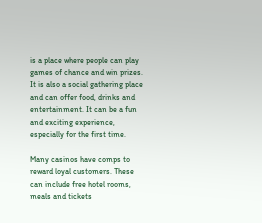is a place where people can play games of chance and win prizes. It is also a social gathering place and can offer food, drinks and entertainment. It can be a fun and exciting experience, especially for the first time.

Many casinos have comps to reward loyal customers. These can include free hotel rooms, meals and tickets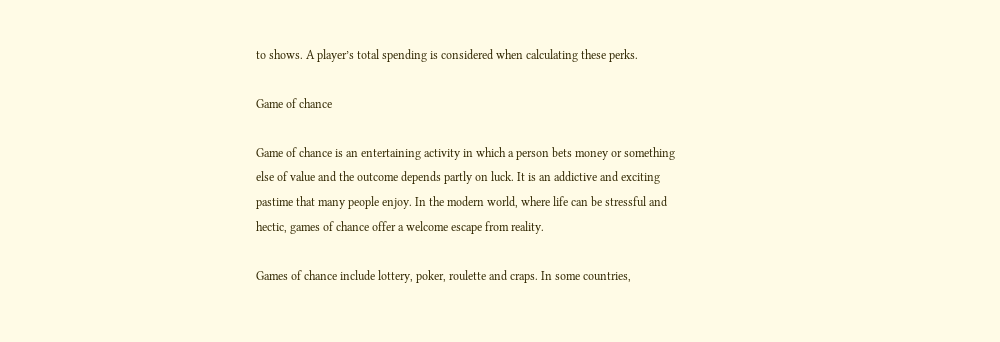to shows. A player’s total spending is considered when calculating these perks.

Game of chance

Game of chance is an entertaining activity in which a person bets money or something else of value and the outcome depends partly on luck. It is an addictive and exciting pastime that many people enjoy. In the modern world, where life can be stressful and hectic, games of chance offer a welcome escape from reality.

Games of chance include lottery, poker, roulette and craps. In some countries,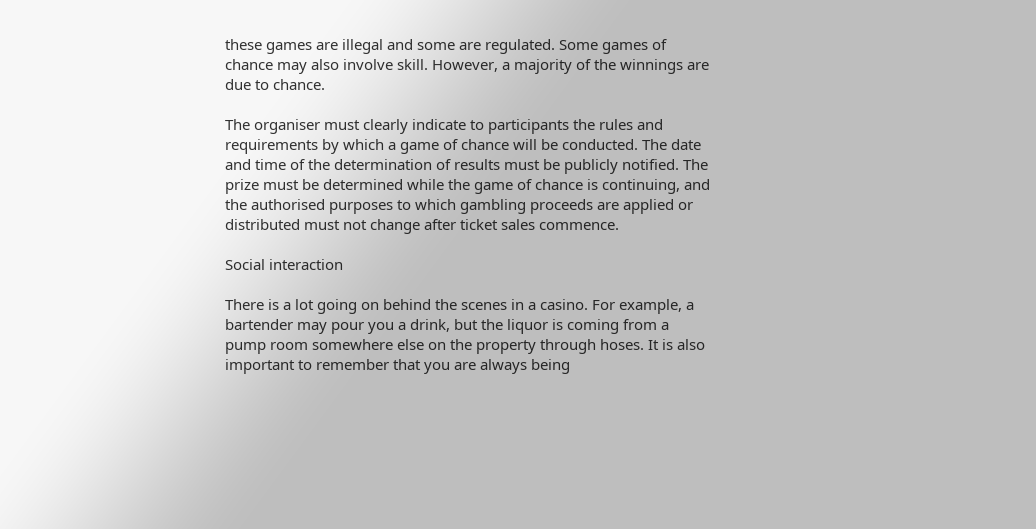these games are illegal and some are regulated. Some games of chance may also involve skill. However, a majority of the winnings are due to chance.

The organiser must clearly indicate to participants the rules and requirements by which a game of chance will be conducted. The date and time of the determination of results must be publicly notified. The prize must be determined while the game of chance is continuing, and the authorised purposes to which gambling proceeds are applied or distributed must not change after ticket sales commence.

Social interaction

There is a lot going on behind the scenes in a casino. For example, a bartender may pour you a drink, but the liquor is coming from a pump room somewhere else on the property through hoses. It is also important to remember that you are always being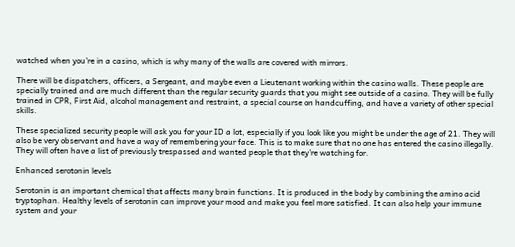watched when you’re in a casino, which is why many of the walls are covered with mirrors.

There will be dispatchers, officers, a Sergeant, and maybe even a Lieutenant working within the casino walls. These people are specially trained and are much different than the regular security guards that you might see outside of a casino. They will be fully trained in CPR, First Aid, alcohol management and restraint, a special course on handcuffing, and have a variety of other special skills.

These specialized security people will ask you for your ID a lot, especially if you look like you might be under the age of 21. They will also be very observant and have a way of remembering your face. This is to make sure that no one has entered the casino illegally. They will often have a list of previously trespassed and wanted people that they’re watching for.

Enhanced serotonin levels

Serotonin is an important chemical that affects many brain functions. It is produced in the body by combining the amino acid tryptophan. Healthy levels of serotonin can improve your mood and make you feel more satisfied. It can also help your immune system and your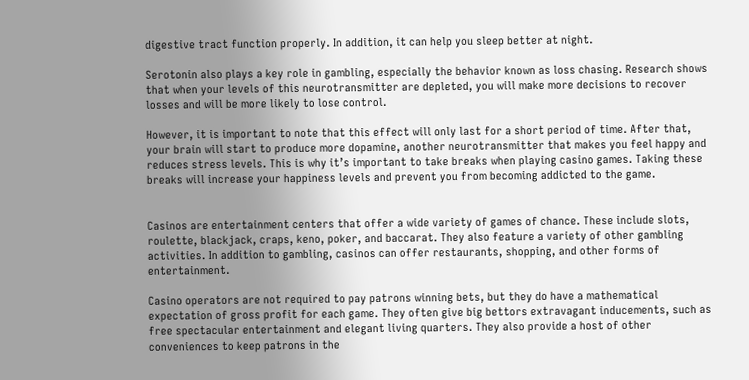digestive tract function properly. In addition, it can help you sleep better at night.

Serotonin also plays a key role in gambling, especially the behavior known as loss chasing. Research shows that when your levels of this neurotransmitter are depleted, you will make more decisions to recover losses and will be more likely to lose control.

However, it is important to note that this effect will only last for a short period of time. After that, your brain will start to produce more dopamine, another neurotransmitter that makes you feel happy and reduces stress levels. This is why it’s important to take breaks when playing casino games. Taking these breaks will increase your happiness levels and prevent you from becoming addicted to the game.


Casinos are entertainment centers that offer a wide variety of games of chance. These include slots, roulette, blackjack, craps, keno, poker, and baccarat. They also feature a variety of other gambling activities. In addition to gambling, casinos can offer restaurants, shopping, and other forms of entertainment.

Casino operators are not required to pay patrons winning bets, but they do have a mathematical expectation of gross profit for each game. They often give big bettors extravagant inducements, such as free spectacular entertainment and elegant living quarters. They also provide a host of other conveniences to keep patrons in the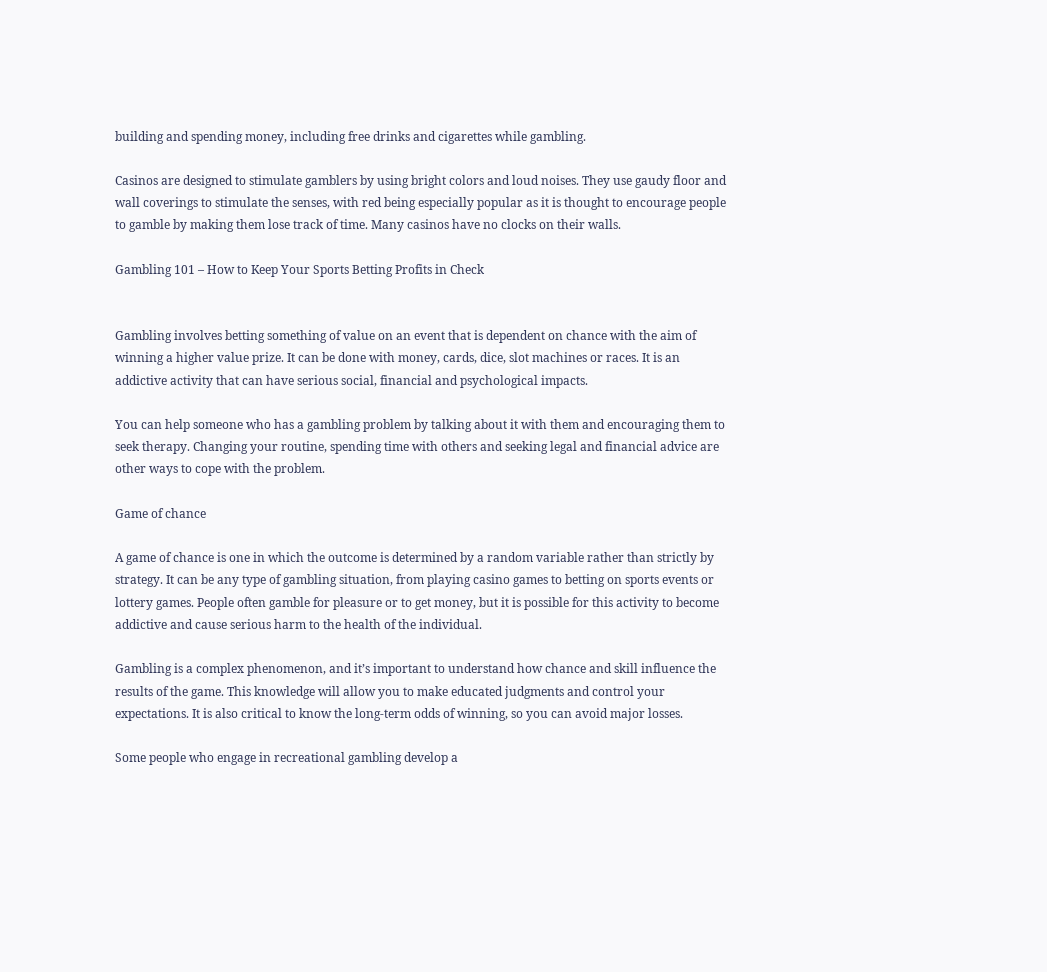building and spending money, including free drinks and cigarettes while gambling.

Casinos are designed to stimulate gamblers by using bright colors and loud noises. They use gaudy floor and wall coverings to stimulate the senses, with red being especially popular as it is thought to encourage people to gamble by making them lose track of time. Many casinos have no clocks on their walls.

Gambling 101 – How to Keep Your Sports Betting Profits in Check


Gambling involves betting something of value on an event that is dependent on chance with the aim of winning a higher value prize. It can be done with money, cards, dice, slot machines or races. It is an addictive activity that can have serious social, financial and psychological impacts.

You can help someone who has a gambling problem by talking about it with them and encouraging them to seek therapy. Changing your routine, spending time with others and seeking legal and financial advice are other ways to cope with the problem.

Game of chance

A game of chance is one in which the outcome is determined by a random variable rather than strictly by strategy. It can be any type of gambling situation, from playing casino games to betting on sports events or lottery games. People often gamble for pleasure or to get money, but it is possible for this activity to become addictive and cause serious harm to the health of the individual.

Gambling is a complex phenomenon, and it’s important to understand how chance and skill influence the results of the game. This knowledge will allow you to make educated judgments and control your expectations. It is also critical to know the long-term odds of winning, so you can avoid major losses.

Some people who engage in recreational gambling develop a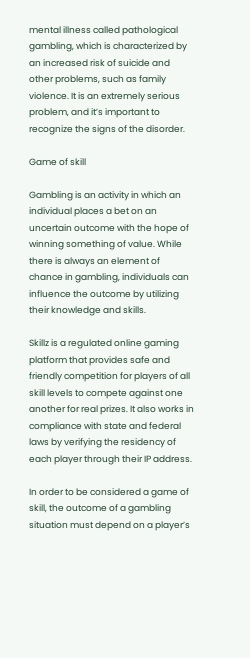mental illness called pathological gambling, which is characterized by an increased risk of suicide and other problems, such as family violence. It is an extremely serious problem, and it’s important to recognize the signs of the disorder.

Game of skill

Gambling is an activity in which an individual places a bet on an uncertain outcome with the hope of winning something of value. While there is always an element of chance in gambling, individuals can influence the outcome by utilizing their knowledge and skills.

Skillz is a regulated online gaming platform that provides safe and friendly competition for players of all skill levels to compete against one another for real prizes. It also works in compliance with state and federal laws by verifying the residency of each player through their IP address.

In order to be considered a game of skill, the outcome of a gambling situation must depend on a player’s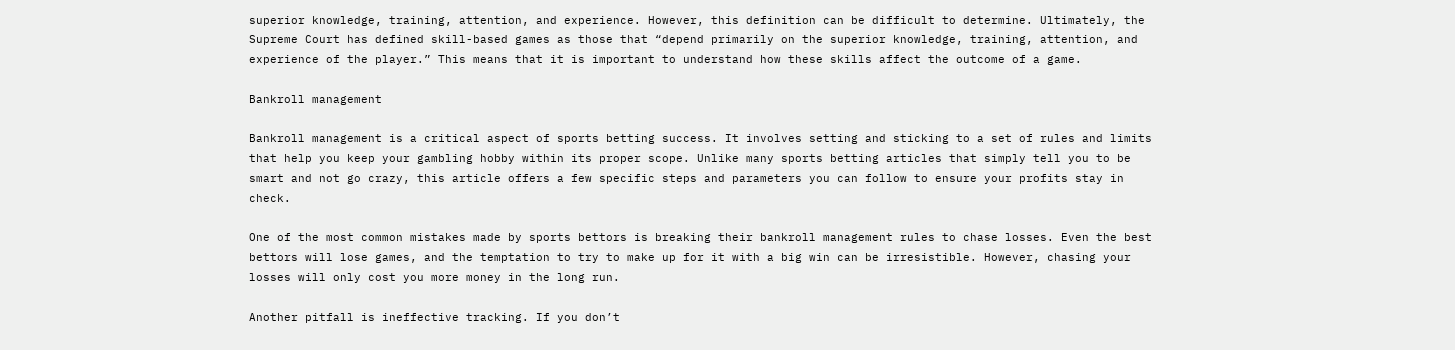superior knowledge, training, attention, and experience. However, this definition can be difficult to determine. Ultimately, the Supreme Court has defined skill-based games as those that “depend primarily on the superior knowledge, training, attention, and experience of the player.” This means that it is important to understand how these skills affect the outcome of a game.

Bankroll management

Bankroll management is a critical aspect of sports betting success. It involves setting and sticking to a set of rules and limits that help you keep your gambling hobby within its proper scope. Unlike many sports betting articles that simply tell you to be smart and not go crazy, this article offers a few specific steps and parameters you can follow to ensure your profits stay in check.

One of the most common mistakes made by sports bettors is breaking their bankroll management rules to chase losses. Even the best bettors will lose games, and the temptation to try to make up for it with a big win can be irresistible. However, chasing your losses will only cost you more money in the long run.

Another pitfall is ineffective tracking. If you don’t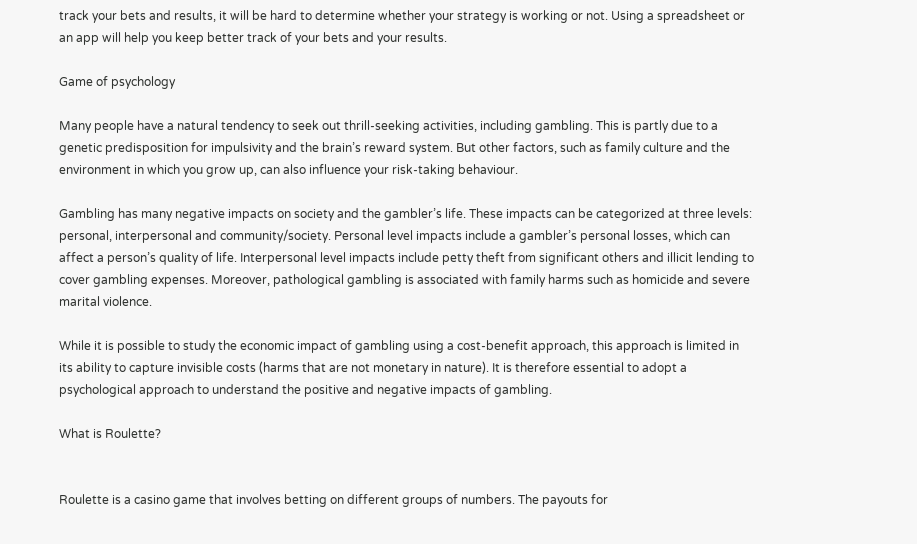track your bets and results, it will be hard to determine whether your strategy is working or not. Using a spreadsheet or an app will help you keep better track of your bets and your results.

Game of psychology

Many people have a natural tendency to seek out thrill-seeking activities, including gambling. This is partly due to a genetic predisposition for impulsivity and the brain’s reward system. But other factors, such as family culture and the environment in which you grow up, can also influence your risk-taking behaviour.

Gambling has many negative impacts on society and the gambler’s life. These impacts can be categorized at three levels: personal, interpersonal and community/society. Personal level impacts include a gambler’s personal losses, which can affect a person’s quality of life. Interpersonal level impacts include petty theft from significant others and illicit lending to cover gambling expenses. Moreover, pathological gambling is associated with family harms such as homicide and severe marital violence.

While it is possible to study the economic impact of gambling using a cost-benefit approach, this approach is limited in its ability to capture invisible costs (harms that are not monetary in nature). It is therefore essential to adopt a psychological approach to understand the positive and negative impacts of gambling.

What is Roulette?


Roulette is a casino game that involves betting on different groups of numbers. The payouts for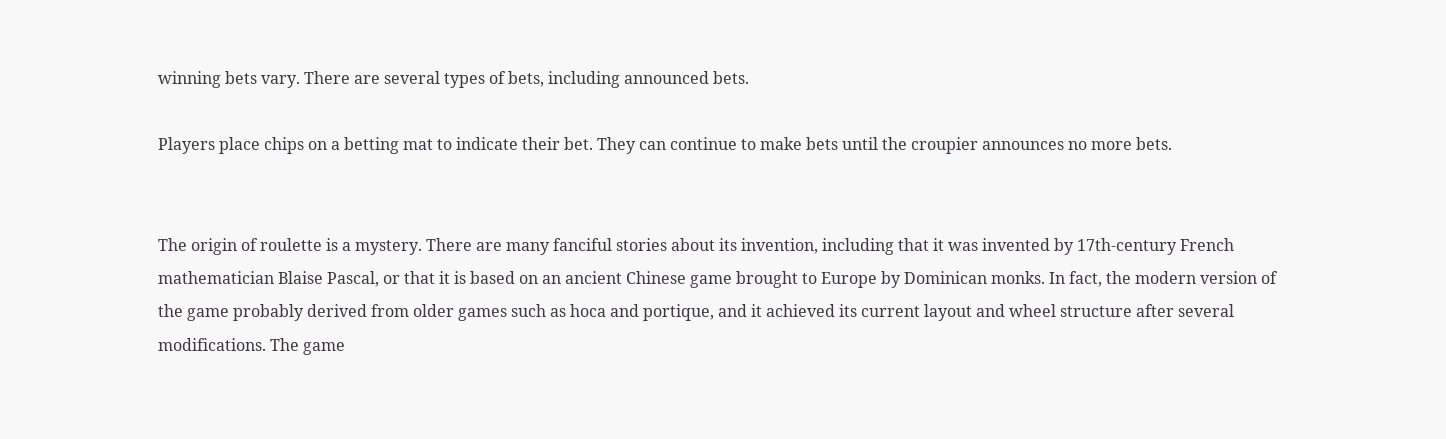winning bets vary. There are several types of bets, including announced bets.

Players place chips on a betting mat to indicate their bet. They can continue to make bets until the croupier announces no more bets.


The origin of roulette is a mystery. There are many fanciful stories about its invention, including that it was invented by 17th-century French mathematician Blaise Pascal, or that it is based on an ancient Chinese game brought to Europe by Dominican monks. In fact, the modern version of the game probably derived from older games such as hoca and portique, and it achieved its current layout and wheel structure after several modifications. The game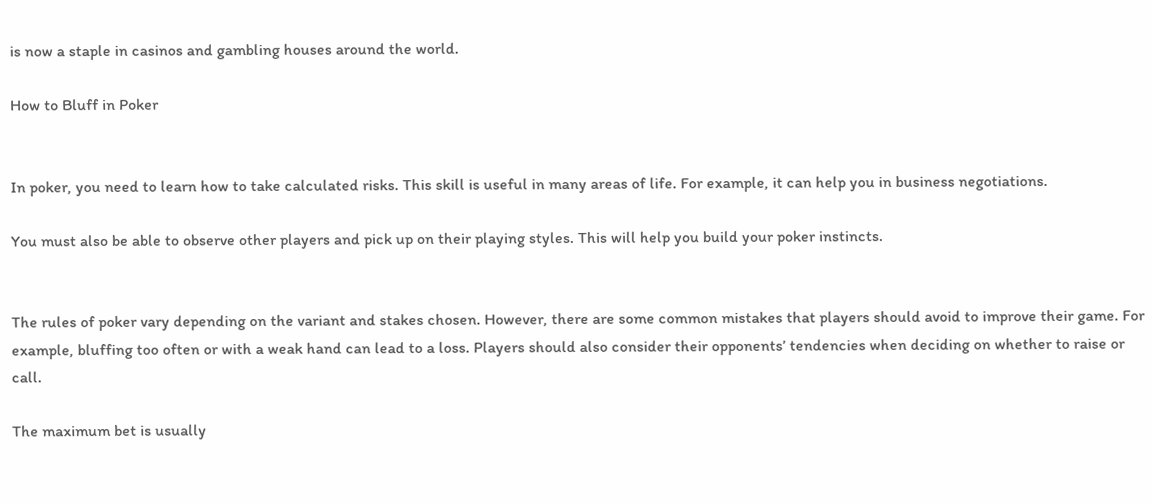is now a staple in casinos and gambling houses around the world.

How to Bluff in Poker


In poker, you need to learn how to take calculated risks. This skill is useful in many areas of life. For example, it can help you in business negotiations.

You must also be able to observe other players and pick up on their playing styles. This will help you build your poker instincts.


The rules of poker vary depending on the variant and stakes chosen. However, there are some common mistakes that players should avoid to improve their game. For example, bluffing too often or with a weak hand can lead to a loss. Players should also consider their opponents’ tendencies when deciding on whether to raise or call.

The maximum bet is usually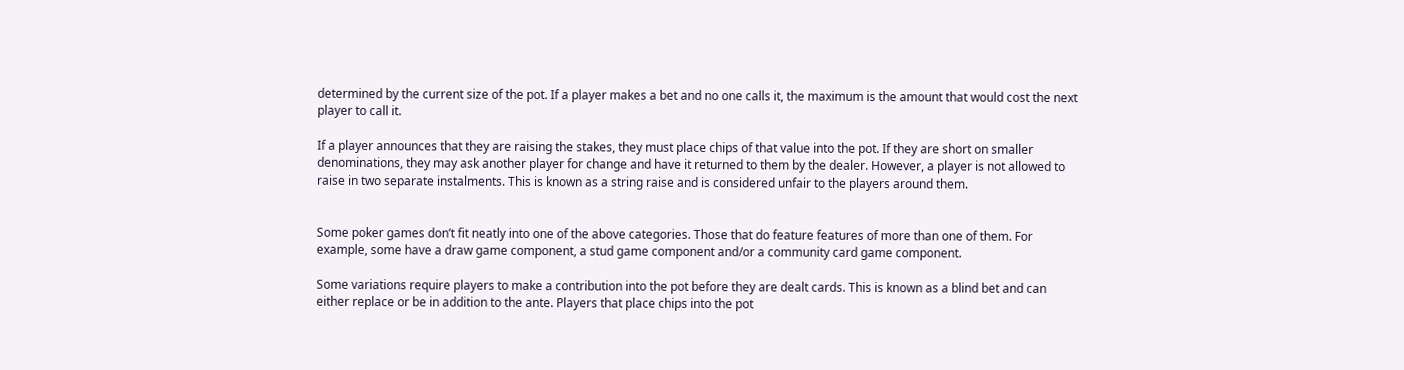determined by the current size of the pot. If a player makes a bet and no one calls it, the maximum is the amount that would cost the next player to call it.

If a player announces that they are raising the stakes, they must place chips of that value into the pot. If they are short on smaller denominations, they may ask another player for change and have it returned to them by the dealer. However, a player is not allowed to raise in two separate instalments. This is known as a string raise and is considered unfair to the players around them.


Some poker games don’t fit neatly into one of the above categories. Those that do feature features of more than one of them. For example, some have a draw game component, a stud game component and/or a community card game component.

Some variations require players to make a contribution into the pot before they are dealt cards. This is known as a blind bet and can either replace or be in addition to the ante. Players that place chips into the pot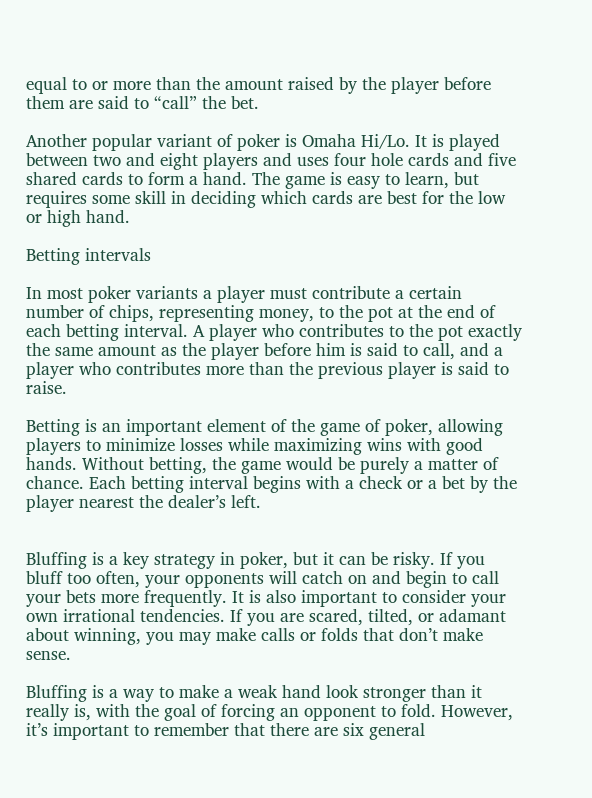equal to or more than the amount raised by the player before them are said to “call” the bet.

Another popular variant of poker is Omaha Hi/Lo. It is played between two and eight players and uses four hole cards and five shared cards to form a hand. The game is easy to learn, but requires some skill in deciding which cards are best for the low or high hand.

Betting intervals

In most poker variants a player must contribute a certain number of chips, representing money, to the pot at the end of each betting interval. A player who contributes to the pot exactly the same amount as the player before him is said to call, and a player who contributes more than the previous player is said to raise.

Betting is an important element of the game of poker, allowing players to minimize losses while maximizing wins with good hands. Without betting, the game would be purely a matter of chance. Each betting interval begins with a check or a bet by the player nearest the dealer’s left.


Bluffing is a key strategy in poker, but it can be risky. If you bluff too often, your opponents will catch on and begin to call your bets more frequently. It is also important to consider your own irrational tendencies. If you are scared, tilted, or adamant about winning, you may make calls or folds that don’t make sense.

Bluffing is a way to make a weak hand look stronger than it really is, with the goal of forcing an opponent to fold. However, it’s important to remember that there are six general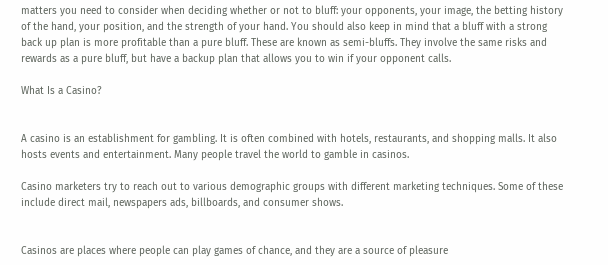matters you need to consider when deciding whether or not to bluff: your opponents, your image, the betting history of the hand, your position, and the strength of your hand. You should also keep in mind that a bluff with a strong back up plan is more profitable than a pure bluff. These are known as semi-bluffs. They involve the same risks and rewards as a pure bluff, but have a backup plan that allows you to win if your opponent calls.

What Is a Casino?


A casino is an establishment for gambling. It is often combined with hotels, restaurants, and shopping malls. It also hosts events and entertainment. Many people travel the world to gamble in casinos.

Casino marketers try to reach out to various demographic groups with different marketing techniques. Some of these include direct mail, newspapers ads, billboards, and consumer shows.


Casinos are places where people can play games of chance, and they are a source of pleasure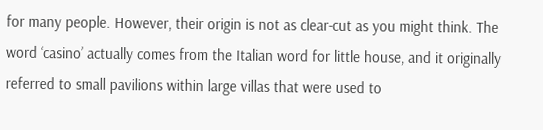for many people. However, their origin is not as clear-cut as you might think. The word ‘casino’ actually comes from the Italian word for little house, and it originally referred to small pavilions within large villas that were used to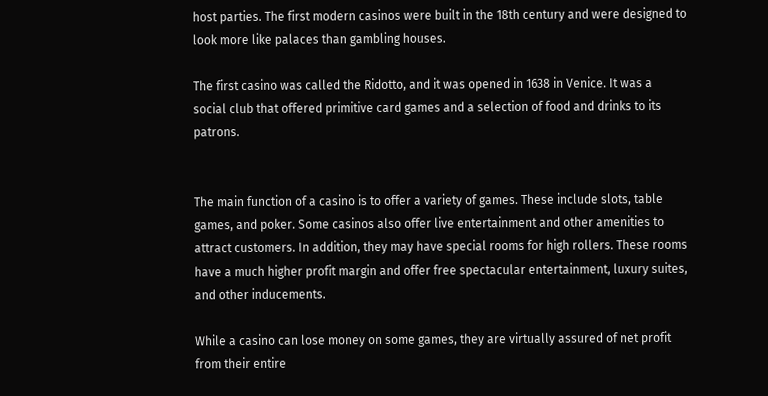host parties. The first modern casinos were built in the 18th century and were designed to look more like palaces than gambling houses.

The first casino was called the Ridotto, and it was opened in 1638 in Venice. It was a social club that offered primitive card games and a selection of food and drinks to its patrons.


The main function of a casino is to offer a variety of games. These include slots, table games, and poker. Some casinos also offer live entertainment and other amenities to attract customers. In addition, they may have special rooms for high rollers. These rooms have a much higher profit margin and offer free spectacular entertainment, luxury suites, and other inducements.

While a casino can lose money on some games, they are virtually assured of net profit from their entire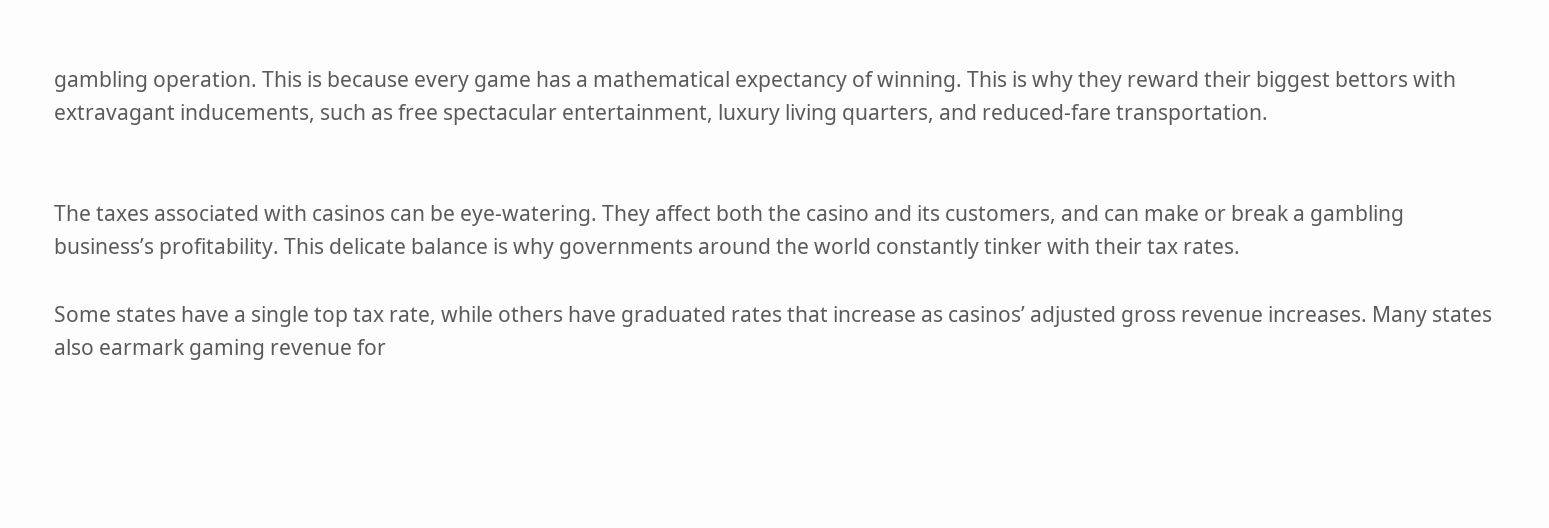gambling operation. This is because every game has a mathematical expectancy of winning. This is why they reward their biggest bettors with extravagant inducements, such as free spectacular entertainment, luxury living quarters, and reduced-fare transportation.


The taxes associated with casinos can be eye-watering. They affect both the casino and its customers, and can make or break a gambling business’s profitability. This delicate balance is why governments around the world constantly tinker with their tax rates.

Some states have a single top tax rate, while others have graduated rates that increase as casinos’ adjusted gross revenue increases. Many states also earmark gaming revenue for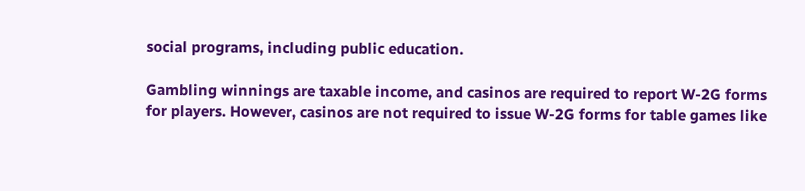social programs, including public education.

Gambling winnings are taxable income, and casinos are required to report W-2G forms for players. However, casinos are not required to issue W-2G forms for table games like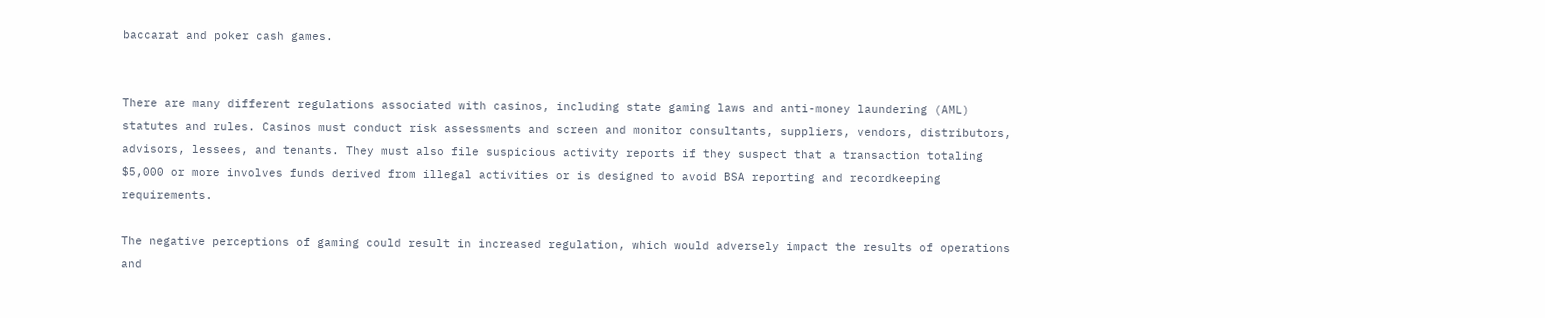baccarat and poker cash games.


There are many different regulations associated with casinos, including state gaming laws and anti-money laundering (AML) statutes and rules. Casinos must conduct risk assessments and screen and monitor consultants, suppliers, vendors, distributors, advisors, lessees, and tenants. They must also file suspicious activity reports if they suspect that a transaction totaling $5,000 or more involves funds derived from illegal activities or is designed to avoid BSA reporting and recordkeeping requirements.

The negative perceptions of gaming could result in increased regulation, which would adversely impact the results of operations and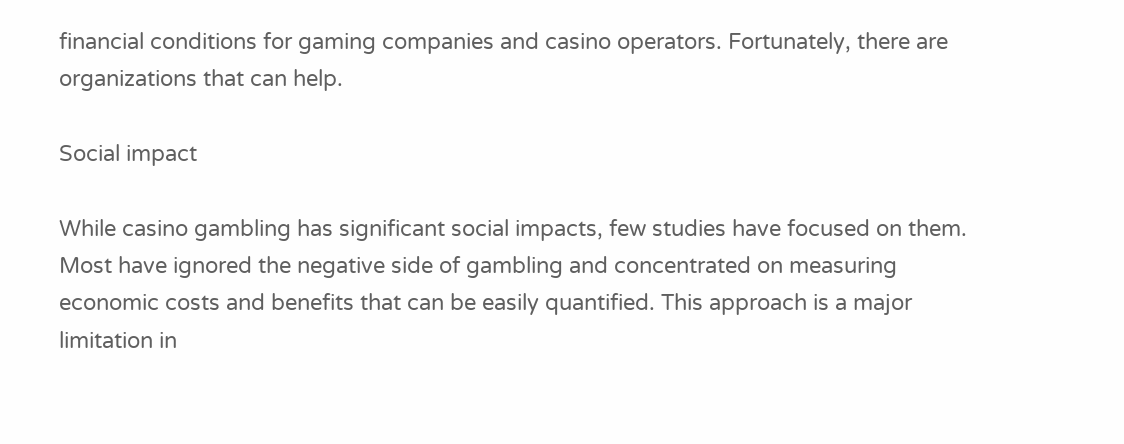financial conditions for gaming companies and casino operators. Fortunately, there are organizations that can help.

Social impact

While casino gambling has significant social impacts, few studies have focused on them. Most have ignored the negative side of gambling and concentrated on measuring economic costs and benefits that can be easily quantified. This approach is a major limitation in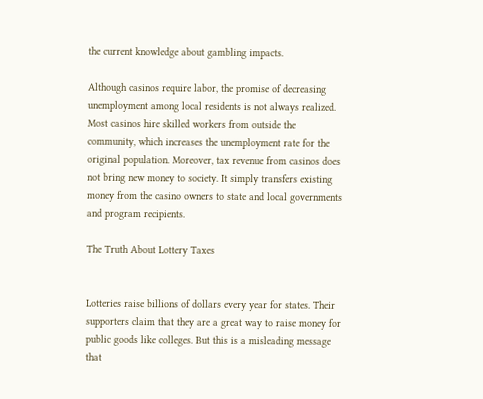the current knowledge about gambling impacts.

Although casinos require labor, the promise of decreasing unemployment among local residents is not always realized. Most casinos hire skilled workers from outside the community, which increases the unemployment rate for the original population. Moreover, tax revenue from casinos does not bring new money to society. It simply transfers existing money from the casino owners to state and local governments and program recipients.

The Truth About Lottery Taxes


Lotteries raise billions of dollars every year for states. Their supporters claim that they are a great way to raise money for public goods like colleges. But this is a misleading message that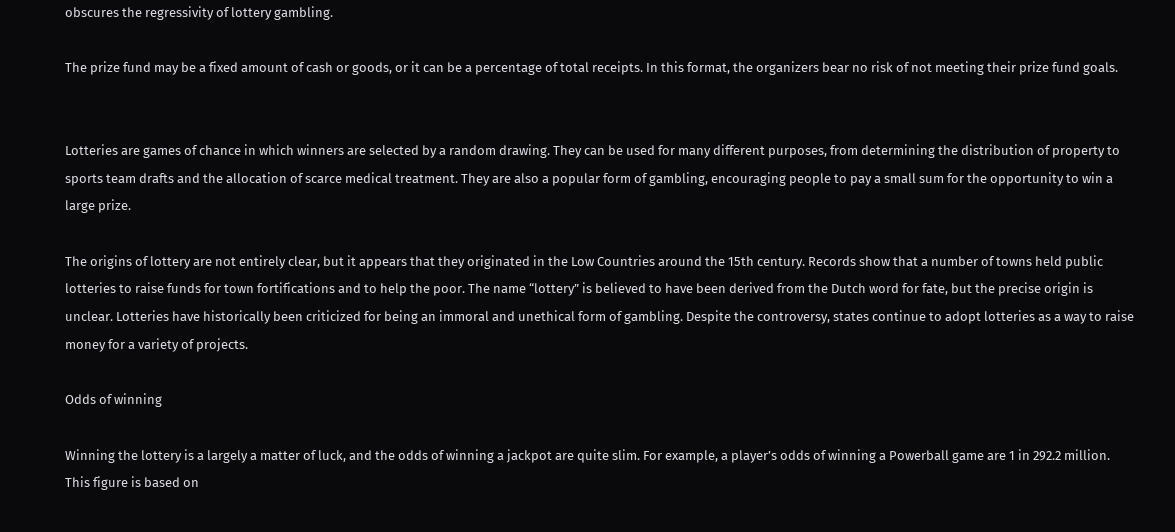obscures the regressivity of lottery gambling.

The prize fund may be a fixed amount of cash or goods, or it can be a percentage of total receipts. In this format, the organizers bear no risk of not meeting their prize fund goals.


Lotteries are games of chance in which winners are selected by a random drawing. They can be used for many different purposes, from determining the distribution of property to sports team drafts and the allocation of scarce medical treatment. They are also a popular form of gambling, encouraging people to pay a small sum for the opportunity to win a large prize.

The origins of lottery are not entirely clear, but it appears that they originated in the Low Countries around the 15th century. Records show that a number of towns held public lotteries to raise funds for town fortifications and to help the poor. The name “lottery” is believed to have been derived from the Dutch word for fate, but the precise origin is unclear. Lotteries have historically been criticized for being an immoral and unethical form of gambling. Despite the controversy, states continue to adopt lotteries as a way to raise money for a variety of projects.

Odds of winning

Winning the lottery is a largely a matter of luck, and the odds of winning a jackpot are quite slim. For example, a player’s odds of winning a Powerball game are 1 in 292.2 million. This figure is based on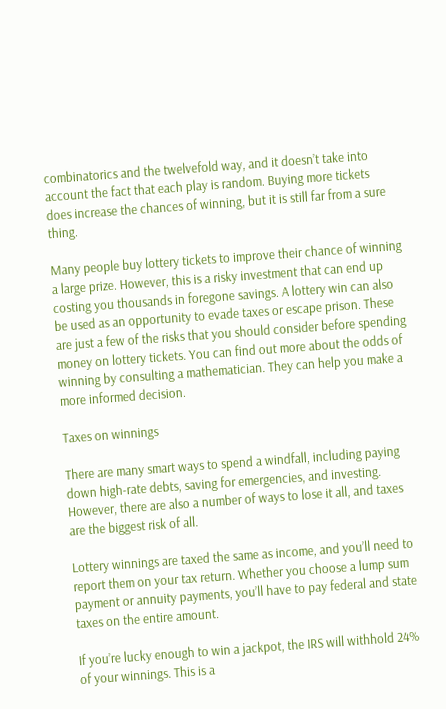combinatorics and the twelvefold way, and it doesn’t take into account the fact that each play is random. Buying more tickets does increase the chances of winning, but it is still far from a sure thing.

Many people buy lottery tickets to improve their chance of winning a large prize. However, this is a risky investment that can end up costing you thousands in foregone savings. A lottery win can also be used as an opportunity to evade taxes or escape prison. These are just a few of the risks that you should consider before spending money on lottery tickets. You can find out more about the odds of winning by consulting a mathematician. They can help you make a more informed decision.

Taxes on winnings

There are many smart ways to spend a windfall, including paying down high-rate debts, saving for emergencies, and investing. However, there are also a number of ways to lose it all, and taxes are the biggest risk of all.

Lottery winnings are taxed the same as income, and you’ll need to report them on your tax return. Whether you choose a lump sum payment or annuity payments, you’ll have to pay federal and state taxes on the entire amount.

If you’re lucky enough to win a jackpot, the IRS will withhold 24% of your winnings. This is a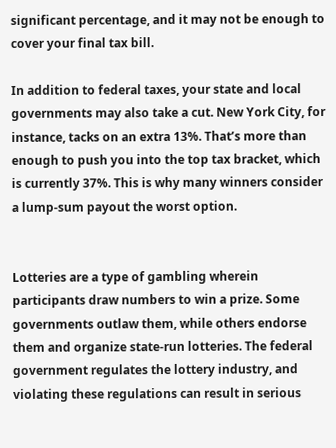significant percentage, and it may not be enough to cover your final tax bill.

In addition to federal taxes, your state and local governments may also take a cut. New York City, for instance, tacks on an extra 13%. That’s more than enough to push you into the top tax bracket, which is currently 37%. This is why many winners consider a lump-sum payout the worst option.


Lotteries are a type of gambling wherein participants draw numbers to win a prize. Some governments outlaw them, while others endorse them and organize state-run lotteries. The federal government regulates the lottery industry, and violating these regulations can result in serious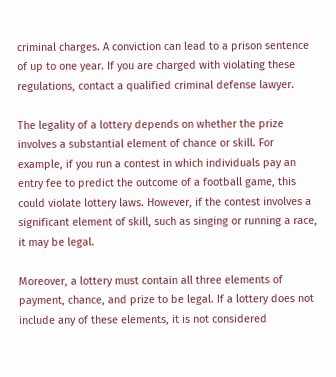criminal charges. A conviction can lead to a prison sentence of up to one year. If you are charged with violating these regulations, contact a qualified criminal defense lawyer.

The legality of a lottery depends on whether the prize involves a substantial element of chance or skill. For example, if you run a contest in which individuals pay an entry fee to predict the outcome of a football game, this could violate lottery laws. However, if the contest involves a significant element of skill, such as singing or running a race, it may be legal.

Moreover, a lottery must contain all three elements of payment, chance, and prize to be legal. If a lottery does not include any of these elements, it is not considered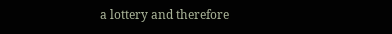a lottery and therefore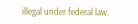illegal under federal law.